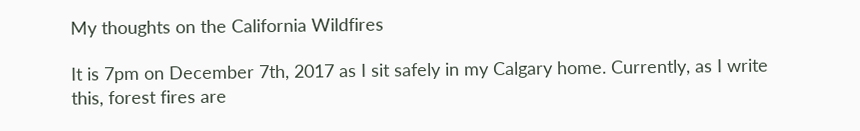My thoughts on the California Wildfires

It is 7pm on December 7th, 2017 as I sit safely in my Calgary home. Currently, as I write this, forest fires are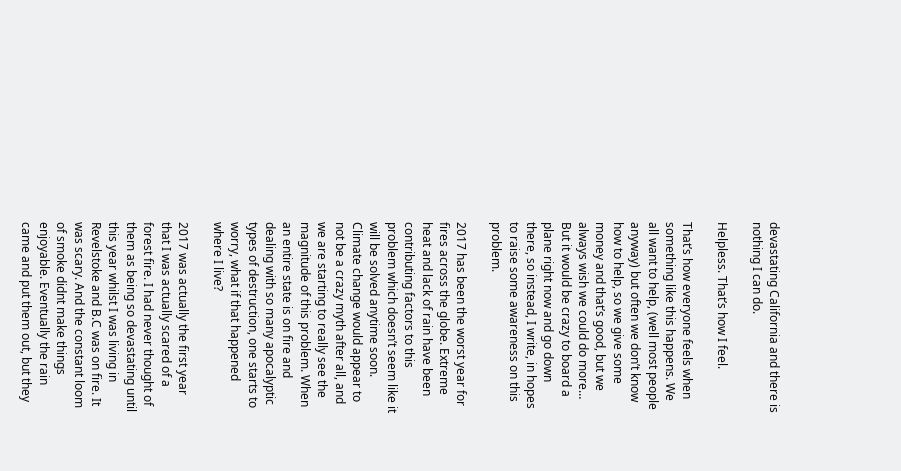devastating California and there is nothing I can do.

Helpless. That’s how I feel.

That’s how everyone feels when something like this happens. We all want to help, (well most people anyway) but often we don’t know how to help, so we give some money and that’s good, but we always wish we could do more… But it would be crazy to board a plane right now and go down there, so instead, I write, in hopes to raise some awareness on this problem.

2017 has been the worst year for fires across the globe. Extreme heat and lack of rain have been contributing factors to this problem which doesn’t seem like it will be solved anytime soon. Climate change would appear to not be a crazy myth after all, and we are starting to really see the magnitude of this problem. When an entire state is on fire and dealing with so many apocalyptic types of destruction, one starts to worry, what if that happened where I live?

2017 was actually the first year that I was actually scared of a forest fire. I had never thought of them as being so devastating until this year whilst I was living in Revelstoke and B.C was on fire. It was scary. And the constant loom of smoke didnt make things enjoyable. Eventually the rain came and put them out, but they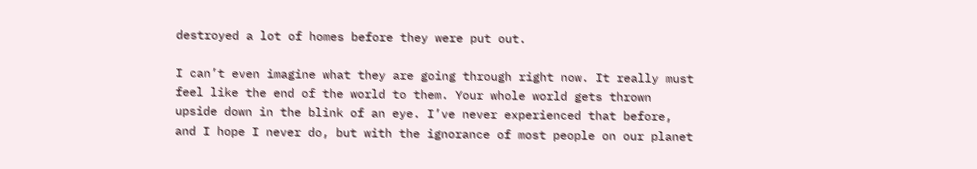destroyed a lot of homes before they were put out.

I can’t even imagine what they are going through right now. It really must feel like the end of the world to them. Your whole world gets thrown upside down in the blink of an eye. I’ve never experienced that before, and I hope I never do, but with the ignorance of most people on our planet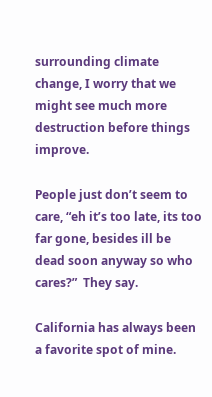surrounding climate change, I worry that we might see much more destruction before things improve.

People just don’t seem to care, “eh it’s too late, its too far gone, besides ill be dead soon anyway so who cares?”  They say.

California has always been a favorite spot of mine.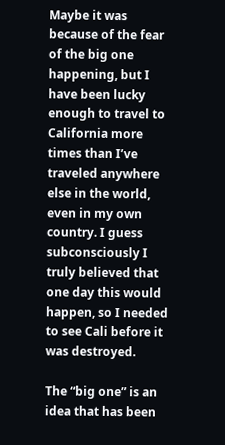Maybe it was because of the fear of the big one happening, but I have been lucky enough to travel to California more times than I’ve traveled anywhere else in the world, even in my own country. I guess subconsciously I truly believed that one day this would happen, so I needed to see Cali before it was destroyed.

The “big one” is an idea that has been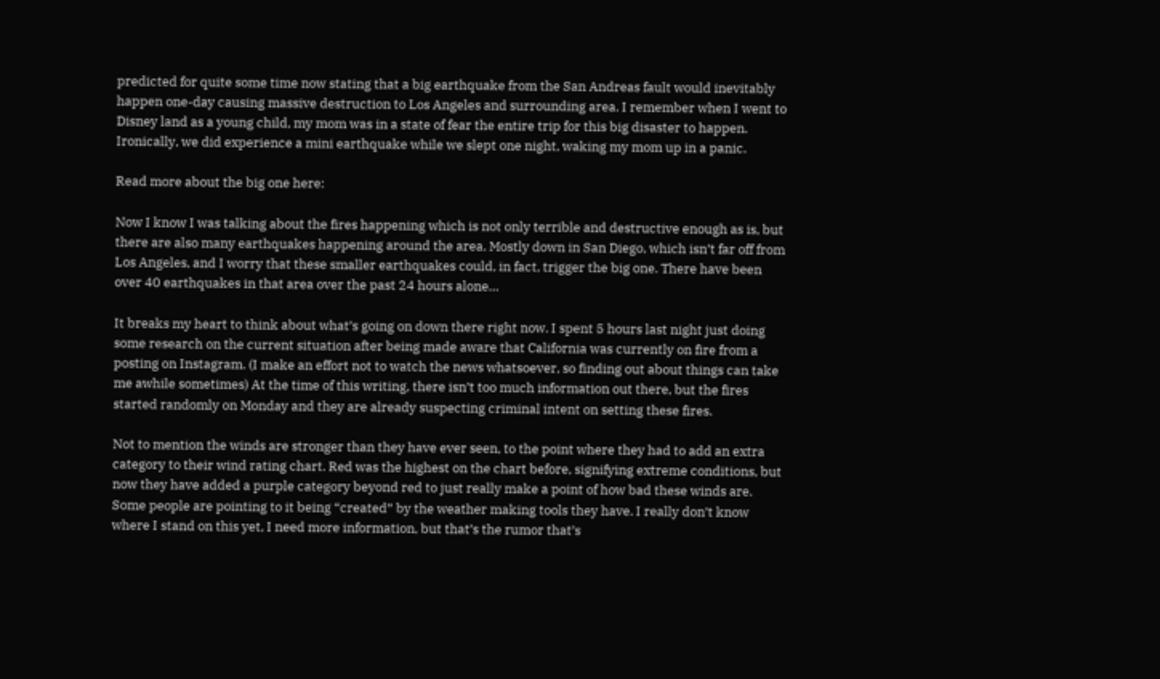predicted for quite some time now stating that a big earthquake from the San Andreas fault would inevitably happen one-day causing massive destruction to Los Angeles and surrounding area. I remember when I went to Disney land as a young child, my mom was in a state of fear the entire trip for this big disaster to happen. Ironically, we did experience a mini earthquake while we slept one night, waking my mom up in a panic.

Read more about the big one here:

Now I know I was talking about the fires happening which is not only terrible and destructive enough as is, but there are also many earthquakes happening around the area. Mostly down in San Diego, which isn’t far off from Los Angeles, and I worry that these smaller earthquakes could, in fact, trigger the big one. There have been over 40 earthquakes in that area over the past 24 hours alone…

It breaks my heart to think about what’s going on down there right now. I spent 5 hours last night just doing some research on the current situation after being made aware that California was currently on fire from a posting on Instagram. (I make an effort not to watch the news whatsoever, so finding out about things can take me awhile sometimes) At the time of this writing, there isn’t too much information out there, but the fires started randomly on Monday and they are already suspecting criminal intent on setting these fires.

Not to mention the winds are stronger than they have ever seen, to the point where they had to add an extra category to their wind rating chart. Red was the highest on the chart before, signifying extreme conditions, but now they have added a purple category beyond red to just really make a point of how bad these winds are. Some people are pointing to it being “created” by the weather making tools they have. I really don’t know where I stand on this yet, I need more information, but that’s the rumor that’s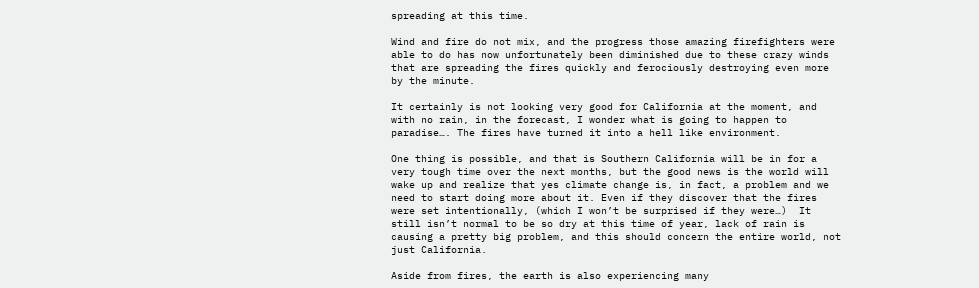spreading at this time.

Wind and fire do not mix, and the progress those amazing firefighters were able to do has now unfortunately been diminished due to these crazy winds that are spreading the fires quickly and ferociously destroying even more by the minute.

It certainly is not looking very good for California at the moment, and with no rain, in the forecast, I wonder what is going to happen to paradise…. The fires have turned it into a hell like environment.

One thing is possible, and that is Southern California will be in for a very tough time over the next months, but the good news is the world will wake up and realize that yes climate change is, in fact, a problem and we need to start doing more about it. Even if they discover that the fires were set intentionally, (which I won’t be surprised if they were…)  It still isn’t normal to be so dry at this time of year, lack of rain is causing a pretty big problem, and this should concern the entire world, not just California.

Aside from fires, the earth is also experiencing many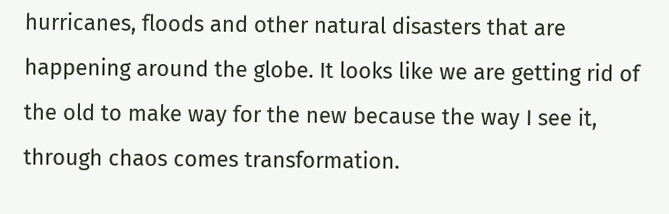hurricanes, floods and other natural disasters that are happening around the globe. It looks like we are getting rid of the old to make way for the new because the way I see it, through chaos comes transformation.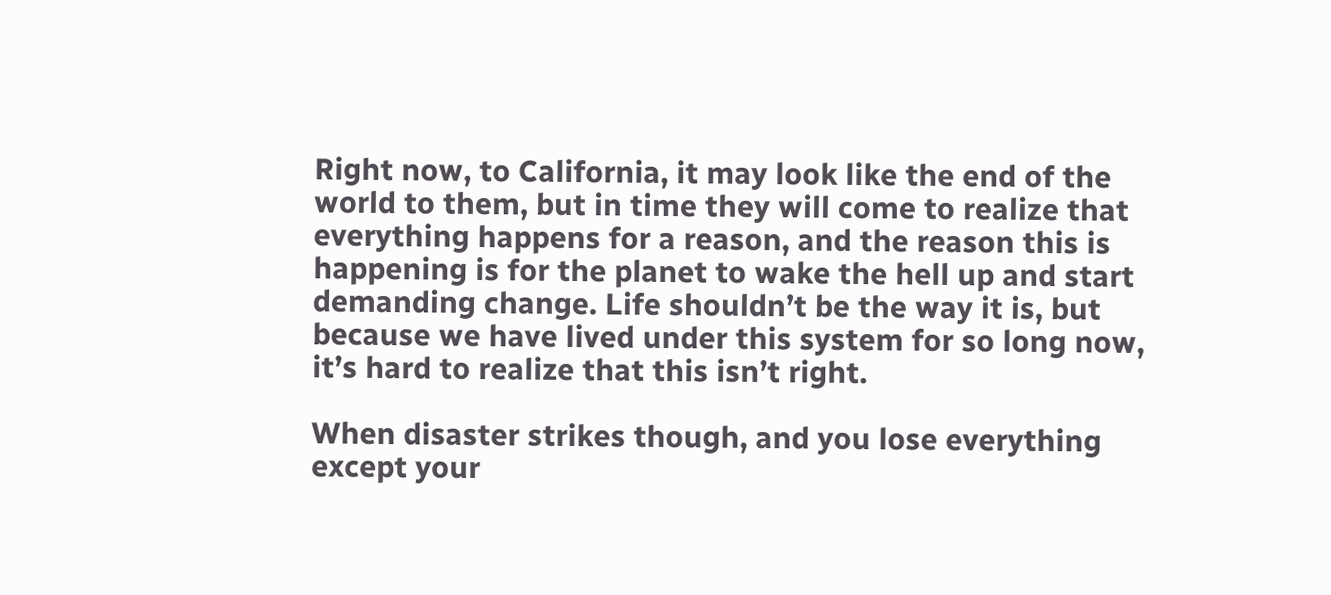Right now, to California, it may look like the end of the world to them, but in time they will come to realize that everything happens for a reason, and the reason this is happening is for the planet to wake the hell up and start demanding change. Life shouldn’t be the way it is, but because we have lived under this system for so long now, it’s hard to realize that this isn’t right.

When disaster strikes though, and you lose everything except your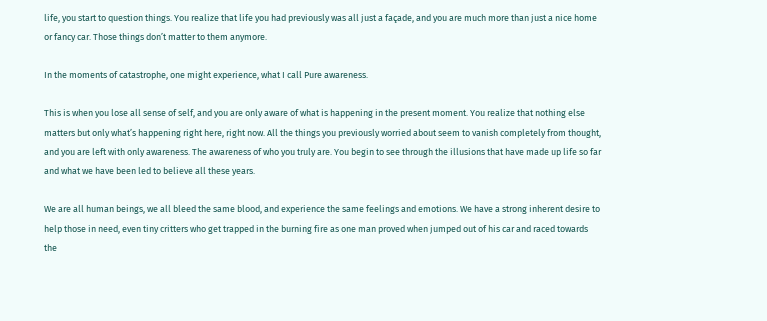life, you start to question things. You realize that life you had previously was all just a façade, and you are much more than just a nice home or fancy car. Those things don’t matter to them anymore.

In the moments of catastrophe, one might experience, what I call Pure awareness.

This is when you lose all sense of self, and you are only aware of what is happening in the present moment. You realize that nothing else matters but only what’s happening right here, right now. All the things you previously worried about seem to vanish completely from thought, and you are left with only awareness. The awareness of who you truly are. You begin to see through the illusions that have made up life so far and what we have been led to believe all these years.

We are all human beings, we all bleed the same blood, and experience the same feelings and emotions. We have a strong inherent desire to help those in need, even tiny critters who get trapped in the burning fire as one man proved when jumped out of his car and raced towards the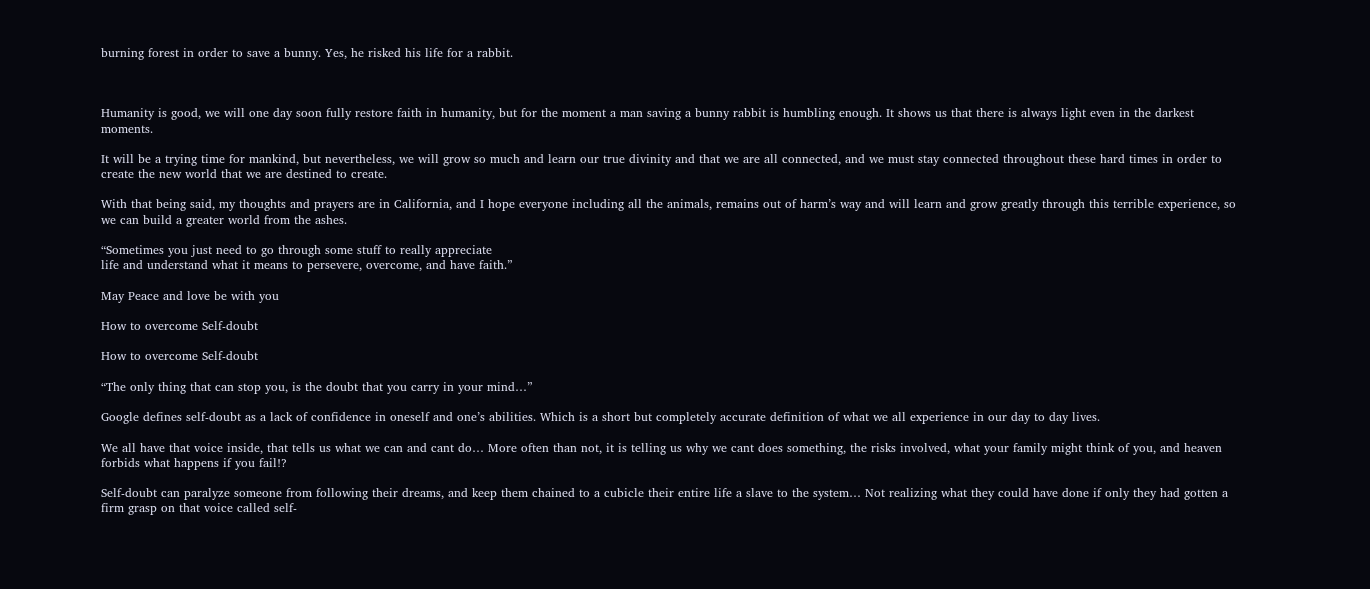burning forest in order to save a bunny. Yes, he risked his life for a rabbit.



Humanity is good, we will one day soon fully restore faith in humanity, but for the moment a man saving a bunny rabbit is humbling enough. It shows us that there is always light even in the darkest moments.

It will be a trying time for mankind, but nevertheless, we will grow so much and learn our true divinity and that we are all connected, and we must stay connected throughout these hard times in order to create the new world that we are destined to create.

With that being said, my thoughts and prayers are in California, and I hope everyone including all the animals, remains out of harm’s way and will learn and grow greatly through this terrible experience, so we can build a greater world from the ashes.

“Sometimes you just need to go through some stuff to really appreciate
life and understand what it means to persevere, overcome, and have faith.”

May Peace and love be with you

How to overcome Self-doubt

How to overcome Self-doubt

“The only thing that can stop you, is the doubt that you carry in your mind…”

Google defines self-doubt as a lack of confidence in oneself and one’s abilities. Which is a short but completely accurate definition of what we all experience in our day to day lives.

We all have that voice inside, that tells us what we can and cant do… More often than not, it is telling us why we cant does something, the risks involved, what your family might think of you, and heaven forbids what happens if you fail!?

Self-doubt can paralyze someone from following their dreams, and keep them chained to a cubicle their entire life a slave to the system… Not realizing what they could have done if only they had gotten a firm grasp on that voice called self-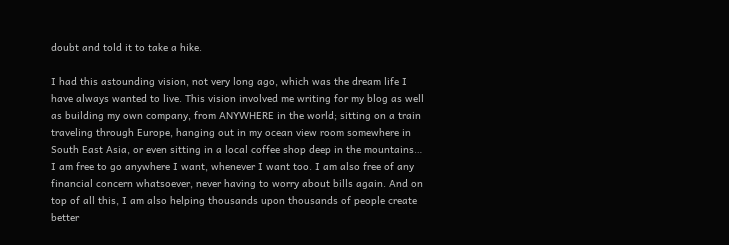doubt and told it to take a hike.

I had this astounding vision, not very long ago, which was the dream life I have always wanted to live. This vision involved me writing for my blog as well as building my own company, from ANYWHERE in the world; sitting on a train traveling through Europe, hanging out in my ocean view room somewhere in South East Asia, or even sitting in a local coffee shop deep in the mountains… I am free to go anywhere I want, whenever I want too. I am also free of any financial concern whatsoever, never having to worry about bills again. And on top of all this, I am also helping thousands upon thousands of people create better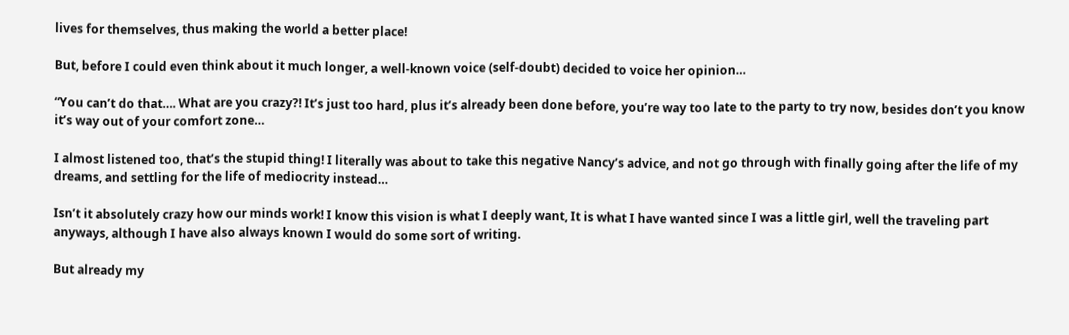lives for themselves, thus making the world a better place!

But, before I could even think about it much longer, a well-known voice (self-doubt) decided to voice her opinion…

“You can’t do that…. What are you crazy?! It’s just too hard, plus it’s already been done before, you’re way too late to the party to try now, besides don’t you know it’s way out of your comfort zone…

I almost listened too, that’s the stupid thing! I literally was about to take this negative Nancy’s advice, and not go through with finally going after the life of my dreams, and settling for the life of mediocrity instead…

Isn’t it absolutely crazy how our minds work! I know this vision is what I deeply want, It is what I have wanted since I was a little girl, well the traveling part anyways, although I have also always known I would do some sort of writing.

But already my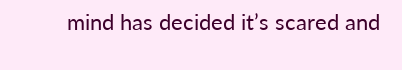mind has decided it’s scared and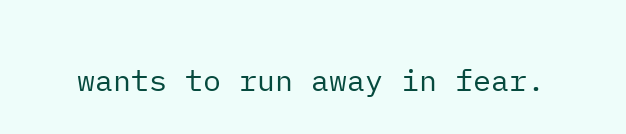wants to run away in fear.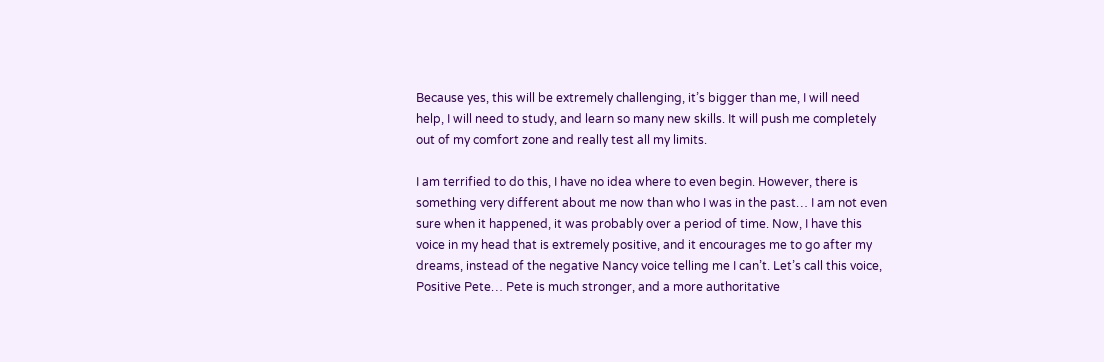Because yes, this will be extremely challenging, it’s bigger than me, I will need help, I will need to study, and learn so many new skills. It will push me completely out of my comfort zone and really test all my limits.

I am terrified to do this, I have no idea where to even begin. However, there is something very different about me now than who I was in the past… I am not even sure when it happened, it was probably over a period of time. Now, I have this voice in my head that is extremely positive, and it encourages me to go after my dreams, instead of the negative Nancy voice telling me I can’t. Let’s call this voice, Positive Pete… Pete is much stronger, and a more authoritative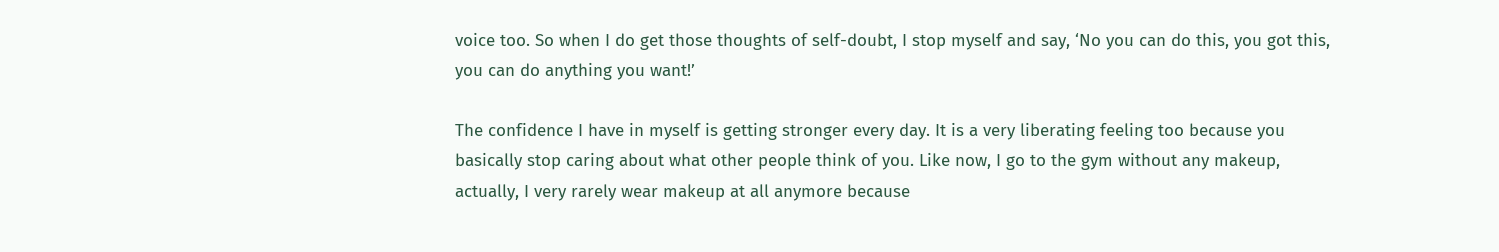voice too. So when I do get those thoughts of self-doubt, I stop myself and say, ‘No you can do this, you got this, you can do anything you want!’

The confidence I have in myself is getting stronger every day. It is a very liberating feeling too because you basically stop caring about what other people think of you. Like now, I go to the gym without any makeup, actually, I very rarely wear makeup at all anymore because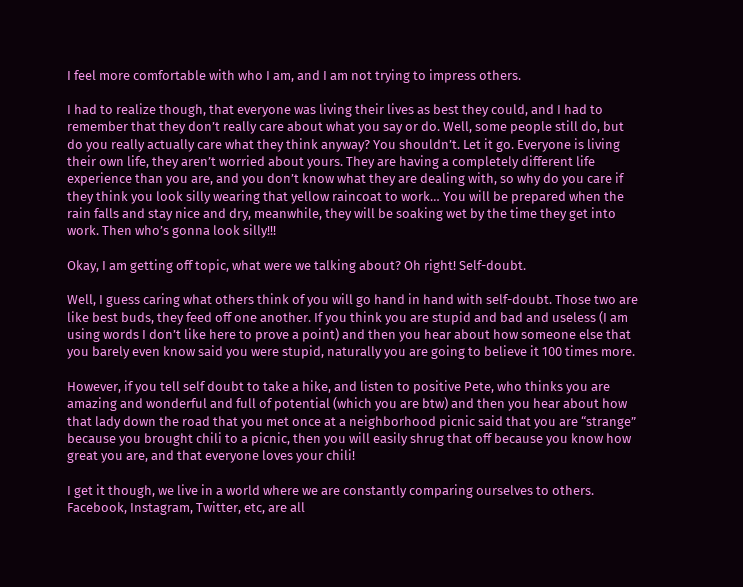I feel more comfortable with who I am, and I am not trying to impress others.

I had to realize though, that everyone was living their lives as best they could, and I had to remember that they don’t really care about what you say or do. Well, some people still do, but do you really actually care what they think anyway? You shouldn’t. Let it go. Everyone is living their own life, they aren’t worried about yours. They are having a completely different life experience than you are, and you don’t know what they are dealing with, so why do you care if they think you look silly wearing that yellow raincoat to work… You will be prepared when the rain falls and stay nice and dry, meanwhile, they will be soaking wet by the time they get into work. Then who’s gonna look silly!!!

Okay, I am getting off topic, what were we talking about? Oh right! Self-doubt.

Well, I guess caring what others think of you will go hand in hand with self-doubt. Those two are like best buds, they feed off one another. If you think you are stupid and bad and useless (I am using words I don’t like here to prove a point) and then you hear about how someone else that you barely even know said you were stupid, naturally you are going to believe it 100 times more.

However, if you tell self doubt to take a hike, and listen to positive Pete, who thinks you are amazing and wonderful and full of potential (which you are btw) and then you hear about how that lady down the road that you met once at a neighborhood picnic said that you are “strange” because you brought chili to a picnic, then you will easily shrug that off because you know how great you are, and that everyone loves your chili!

I get it though, we live in a world where we are constantly comparing ourselves to others. Facebook, Instagram, Twitter, etc, are all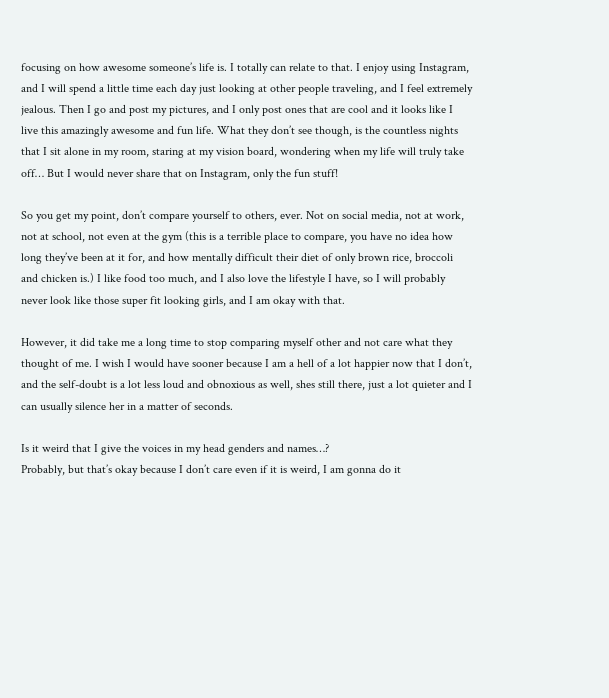focusing on how awesome someone’s life is. I totally can relate to that. I enjoy using Instagram, and I will spend a little time each day just looking at other people traveling, and I feel extremely jealous. Then I go and post my pictures, and I only post ones that are cool and it looks like I live this amazingly awesome and fun life. What they don’t see though, is the countless nights that I sit alone in my room, staring at my vision board, wondering when my life will truly take off… But I would never share that on Instagram, only the fun stuff!

So you get my point, don’t compare yourself to others, ever. Not on social media, not at work, not at school, not even at the gym (this is a terrible place to compare, you have no idea how long they’ve been at it for, and how mentally difficult their diet of only brown rice, broccoli and chicken is.) I like food too much, and I also love the lifestyle I have, so I will probably never look like those super fit looking girls, and I am okay with that.

However, it did take me a long time to stop comparing myself other and not care what they thought of me. I wish I would have sooner because I am a hell of a lot happier now that I don’t, and the self-doubt is a lot less loud and obnoxious as well, shes still there, just a lot quieter and I can usually silence her in a matter of seconds.

Is it weird that I give the voices in my head genders and names…?
Probably, but that’s okay because I don’t care even if it is weird, I am gonna do it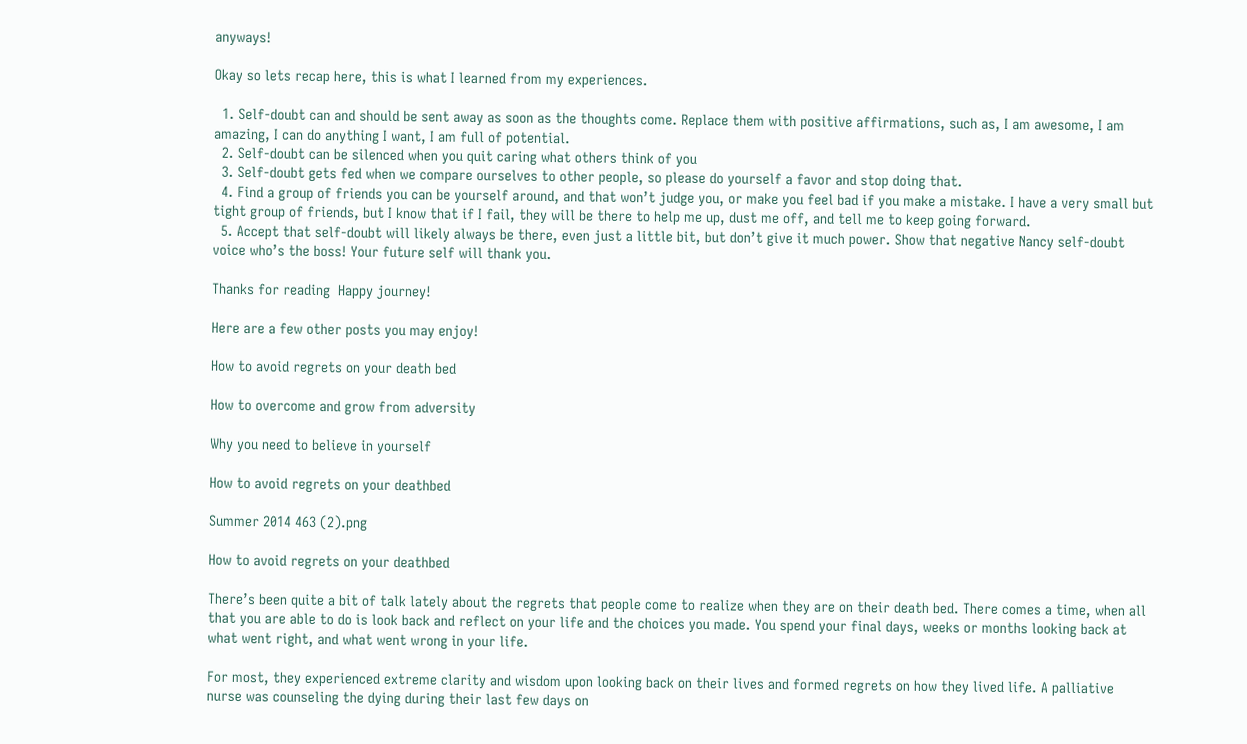anyways!

Okay so lets recap here, this is what I learned from my experiences.

  1. Self-doubt can and should be sent away as soon as the thoughts come. Replace them with positive affirmations, such as, I am awesome, I am amazing, I can do anything I want, I am full of potential.
  2. Self-doubt can be silenced when you quit caring what others think of you
  3. Self-doubt gets fed when we compare ourselves to other people, so please do yourself a favor and stop doing that.
  4. Find a group of friends you can be yourself around, and that won’t judge you, or make you feel bad if you make a mistake. I have a very small but tight group of friends, but I know that if I fail, they will be there to help me up, dust me off, and tell me to keep going forward.
  5. Accept that self-doubt will likely always be there, even just a little bit, but don’t give it much power. Show that negative Nancy self-doubt voice who’s the boss! Your future self will thank you.

Thanks for reading  Happy journey!

Here are a few other posts you may enjoy!

How to avoid regrets on your death bed

How to overcome and grow from adversity

Why you need to believe in yourself

How to avoid regrets on your deathbed

Summer 2014 463 (2).png

How to avoid regrets on your deathbed

There’s been quite a bit of talk lately about the regrets that people come to realize when they are on their death bed. There comes a time, when all that you are able to do is look back and reflect on your life and the choices you made. You spend your final days, weeks or months looking back at what went right, and what went wrong in your life.

For most, they experienced extreme clarity and wisdom upon looking back on their lives and formed regrets on how they lived life. A palliative nurse was counseling the dying during their last few days on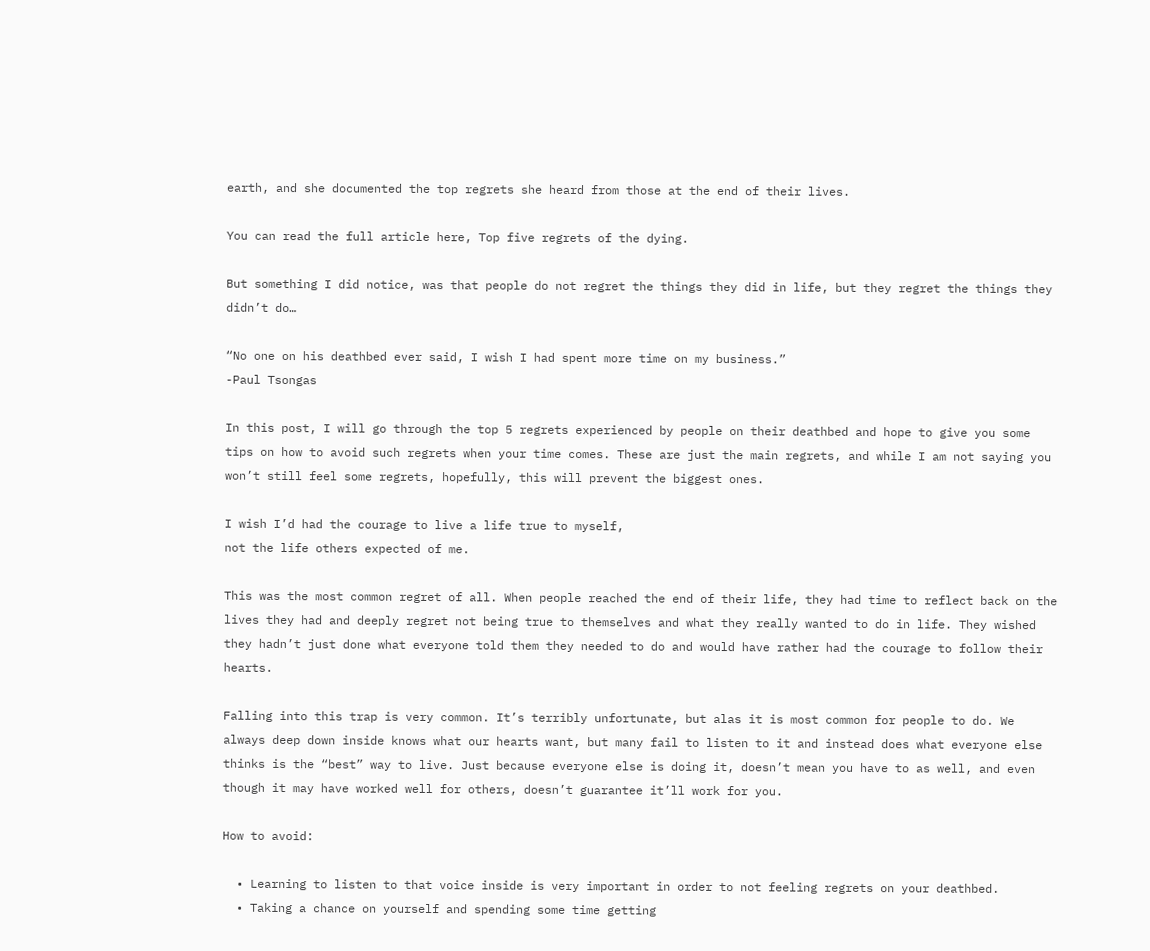earth, and she documented the top regrets she heard from those at the end of their lives.

You can read the full article here, Top five regrets of the dying.

But something I did notice, was that people do not regret the things they did in life, but they regret the things they didn’t do…

“No one on his deathbed ever said, I wish I had spent more time on my business.”
-Paul Tsongas

In this post, I will go through the top 5 regrets experienced by people on their deathbed and hope to give you some tips on how to avoid such regrets when your time comes. These are just the main regrets, and while I am not saying you won’t still feel some regrets, hopefully, this will prevent the biggest ones.

I wish I’d had the courage to live a life true to myself,
not the life others expected of me.

This was the most common regret of all. When people reached the end of their life, they had time to reflect back on the lives they had and deeply regret not being true to themselves and what they really wanted to do in life. They wished they hadn’t just done what everyone told them they needed to do and would have rather had the courage to follow their hearts.

Falling into this trap is very common. It’s terribly unfortunate, but alas it is most common for people to do. We always deep down inside knows what our hearts want, but many fail to listen to it and instead does what everyone else thinks is the “best” way to live. Just because everyone else is doing it, doesn’t mean you have to as well, and even though it may have worked well for others, doesn’t guarantee it’ll work for you.

How to avoid:

  • Learning to listen to that voice inside is very important in order to not feeling regrets on your deathbed.
  • Taking a chance on yourself and spending some time getting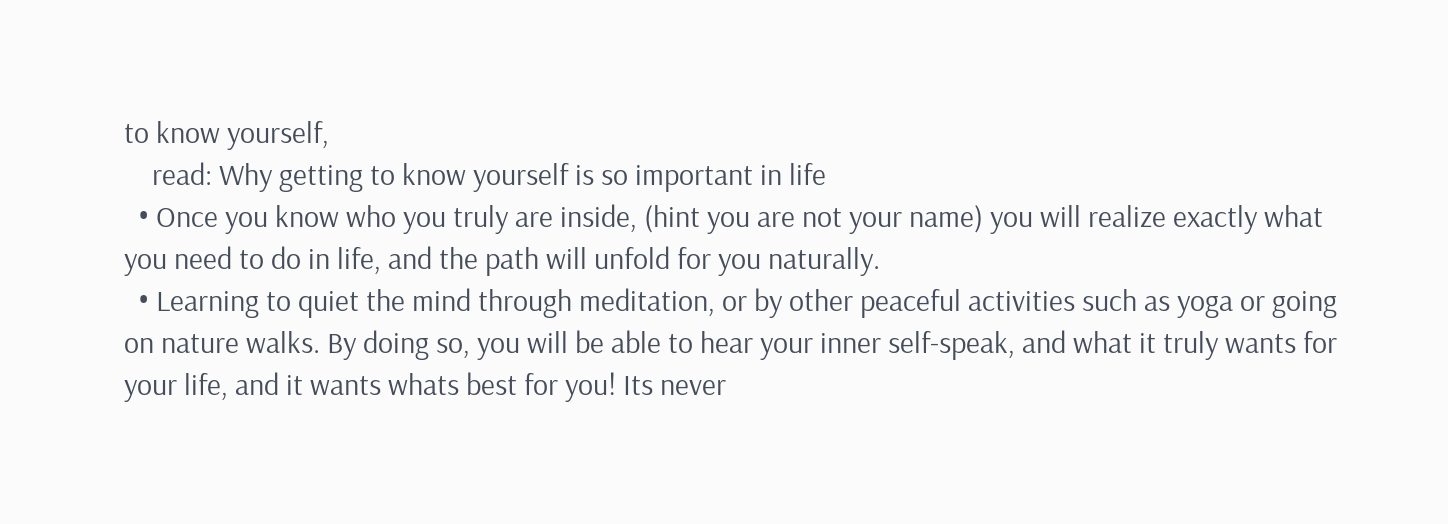to know yourself,
    read: Why getting to know yourself is so important in life
  • Once you know who you truly are inside, (hint you are not your name) you will realize exactly what you need to do in life, and the path will unfold for you naturally.
  • Learning to quiet the mind through meditation, or by other peaceful activities such as yoga or going on nature walks. By doing so, you will be able to hear your inner self-speak, and what it truly wants for your life, and it wants whats best for you! Its never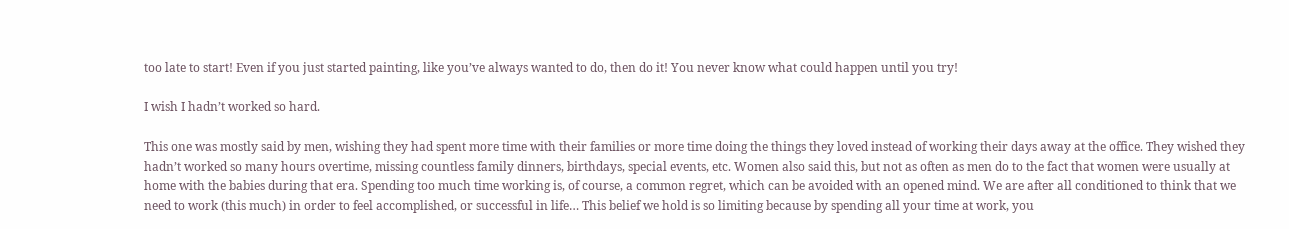too late to start! Even if you just started painting, like you’ve always wanted to do, then do it! You never know what could happen until you try!

I wish I hadn’t worked so hard.

This one was mostly said by men, wishing they had spent more time with their families or more time doing the things they loved instead of working their days away at the office. They wished they hadn’t worked so many hours overtime, missing countless family dinners, birthdays, special events, etc. Women also said this, but not as often as men do to the fact that women were usually at home with the babies during that era. Spending too much time working is, of course, a common regret, which can be avoided with an opened mind. We are after all conditioned to think that we need to work (this much) in order to feel accomplished, or successful in life… This belief we hold is so limiting because by spending all your time at work, you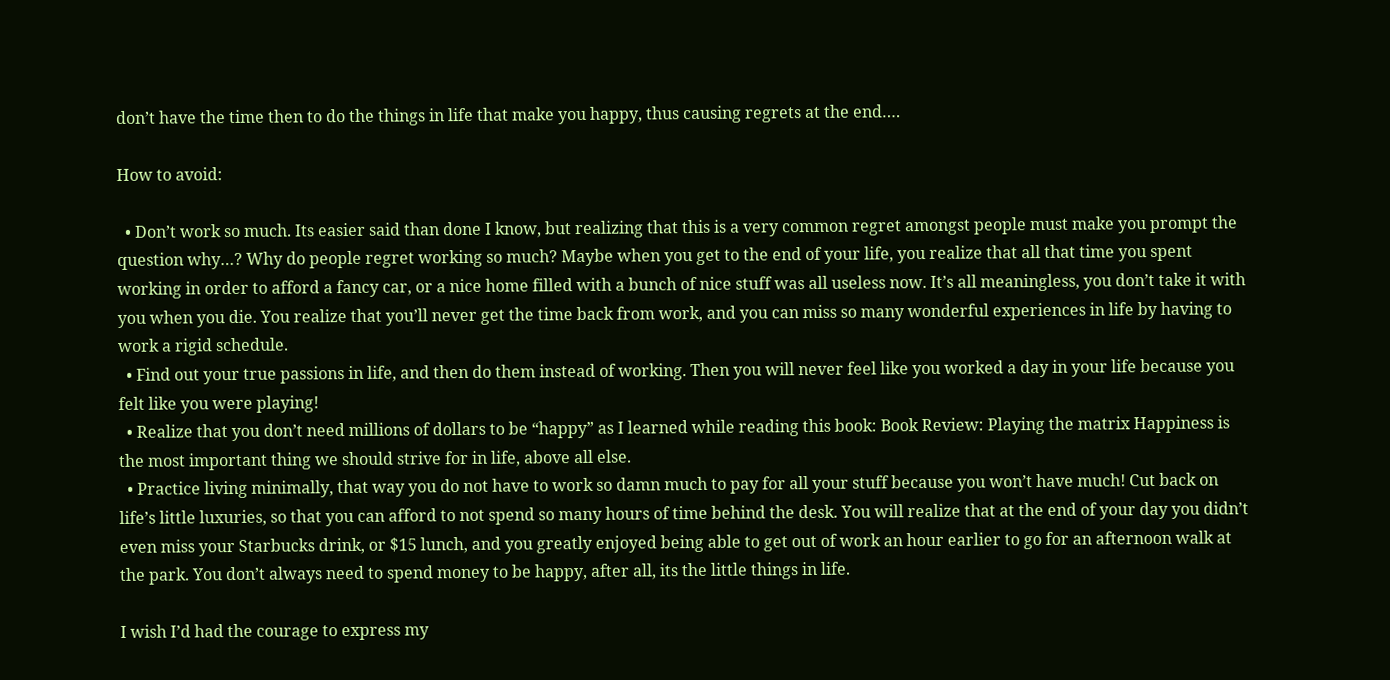don’t have the time then to do the things in life that make you happy, thus causing regrets at the end….

How to avoid:

  • Don’t work so much. Its easier said than done I know, but realizing that this is a very common regret amongst people must make you prompt the question why…? Why do people regret working so much? Maybe when you get to the end of your life, you realize that all that time you spent working in order to afford a fancy car, or a nice home filled with a bunch of nice stuff was all useless now. It’s all meaningless, you don’t take it with you when you die. You realize that you’ll never get the time back from work, and you can miss so many wonderful experiences in life by having to work a rigid schedule.
  • Find out your true passions in life, and then do them instead of working. Then you will never feel like you worked a day in your life because you felt like you were playing!
  • Realize that you don’t need millions of dollars to be “happy” as I learned while reading this book: Book Review: Playing the matrix Happiness is the most important thing we should strive for in life, above all else.
  • Practice living minimally, that way you do not have to work so damn much to pay for all your stuff because you won’t have much! Cut back on life’s little luxuries, so that you can afford to not spend so many hours of time behind the desk. You will realize that at the end of your day you didn’t even miss your Starbucks drink, or $15 lunch, and you greatly enjoyed being able to get out of work an hour earlier to go for an afternoon walk at the park. You don’t always need to spend money to be happy, after all, its the little things in life.

I wish I’d had the courage to express my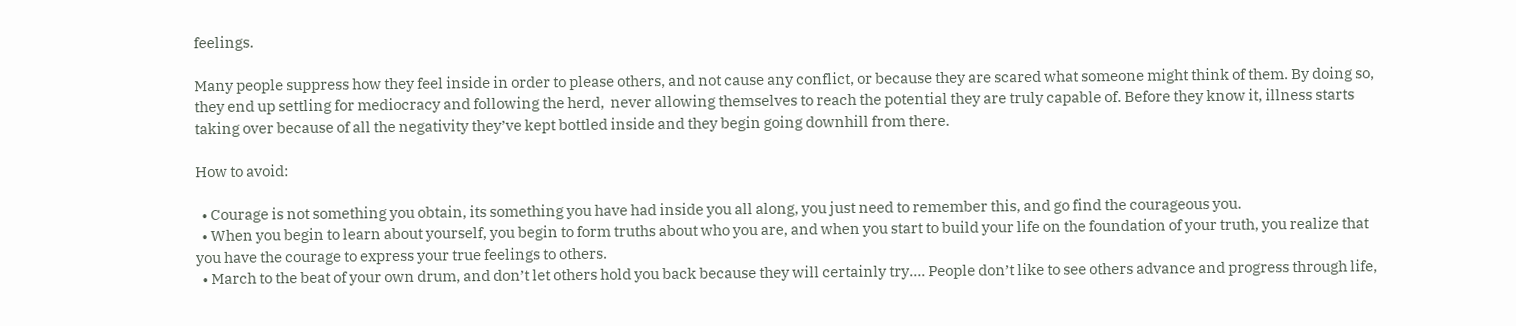feelings.

Many people suppress how they feel inside in order to please others, and not cause any conflict, or because they are scared what someone might think of them. By doing so, they end up settling for mediocracy and following the herd,  never allowing themselves to reach the potential they are truly capable of. Before they know it, illness starts taking over because of all the negativity they’ve kept bottled inside and they begin going downhill from there.

How to avoid:

  • Courage is not something you obtain, its something you have had inside you all along, you just need to remember this, and go find the courageous you.
  • When you begin to learn about yourself, you begin to form truths about who you are, and when you start to build your life on the foundation of your truth, you realize that you have the courage to express your true feelings to others.
  • March to the beat of your own drum, and don’t let others hold you back because they will certainly try…. People don’t like to see others advance and progress through life,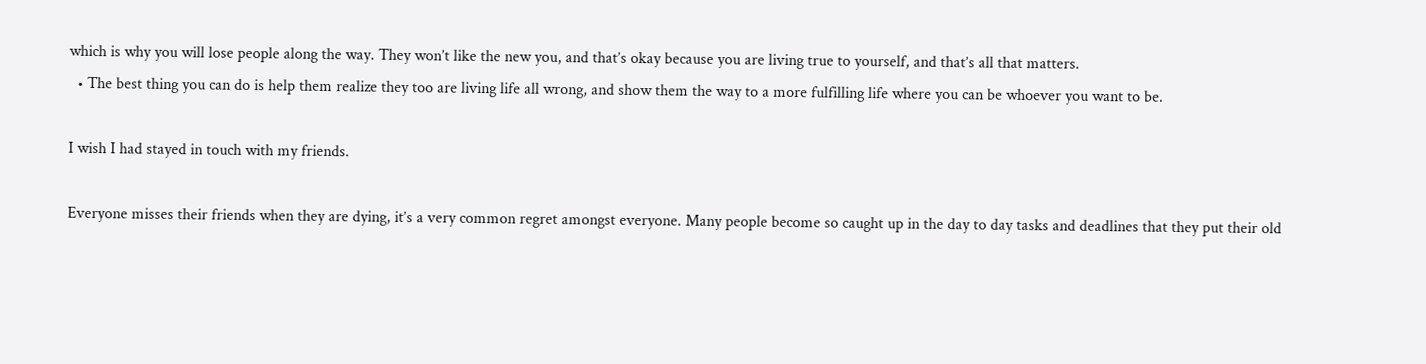which is why you will lose people along the way. They won’t like the new you, and that’s okay because you are living true to yourself, and that’s all that matters.
  • The best thing you can do is help them realize they too are living life all wrong, and show them the way to a more fulfilling life where you can be whoever you want to be.

I wish I had stayed in touch with my friends.

Everyone misses their friends when they are dying, it’s a very common regret amongst everyone. Many people become so caught up in the day to day tasks and deadlines that they put their old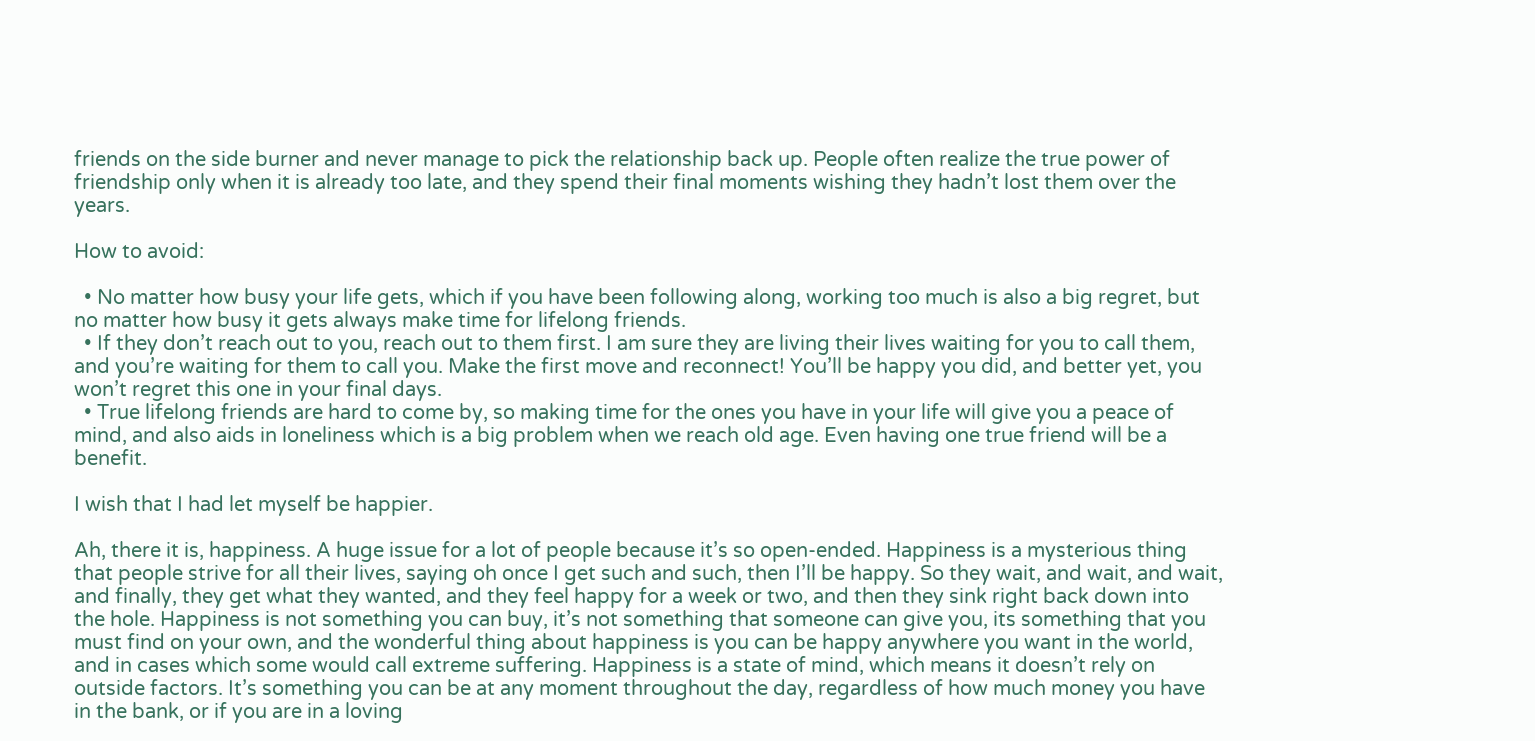friends on the side burner and never manage to pick the relationship back up. People often realize the true power of friendship only when it is already too late, and they spend their final moments wishing they hadn’t lost them over the years.

How to avoid:

  • No matter how busy your life gets, which if you have been following along, working too much is also a big regret, but no matter how busy it gets always make time for lifelong friends.
  • If they don’t reach out to you, reach out to them first. I am sure they are living their lives waiting for you to call them, and you’re waiting for them to call you. Make the first move and reconnect! You’ll be happy you did, and better yet, you won’t regret this one in your final days.
  • True lifelong friends are hard to come by, so making time for the ones you have in your life will give you a peace of mind, and also aids in loneliness which is a big problem when we reach old age. Even having one true friend will be a benefit.

I wish that I had let myself be happier.

Ah, there it is, happiness. A huge issue for a lot of people because it’s so open-ended. Happiness is a mysterious thing that people strive for all their lives, saying oh once I get such and such, then I’ll be happy. So they wait, and wait, and wait, and finally, they get what they wanted, and they feel happy for a week or two, and then they sink right back down into the hole. Happiness is not something you can buy, it’s not something that someone can give you, its something that you must find on your own, and the wonderful thing about happiness is you can be happy anywhere you want in the world, and in cases which some would call extreme suffering. Happiness is a state of mind, which means it doesn’t rely on outside factors. It’s something you can be at any moment throughout the day, regardless of how much money you have in the bank, or if you are in a loving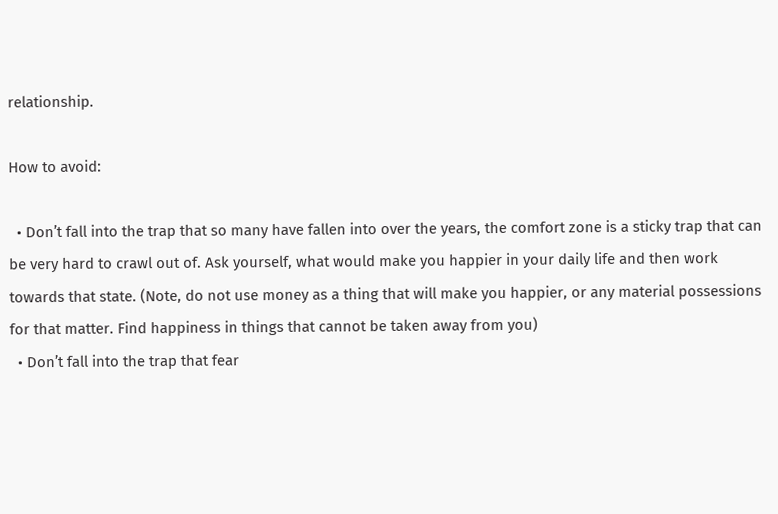relationship.

How to avoid:

  • Don’t fall into the trap that so many have fallen into over the years, the comfort zone is a sticky trap that can be very hard to crawl out of. Ask yourself, what would make you happier in your daily life and then work towards that state. (Note, do not use money as a thing that will make you happier, or any material possessions for that matter. Find happiness in things that cannot be taken away from you)
  • Don’t fall into the trap that fear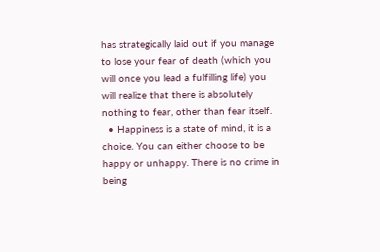has strategically laid out if you manage to lose your fear of death (which you will once you lead a fulfilling life) you will realize that there is absolutely nothing to fear, other than fear itself.
  • Happiness is a state of mind, it is a choice. You can either choose to be happy or unhappy. There is no crime in being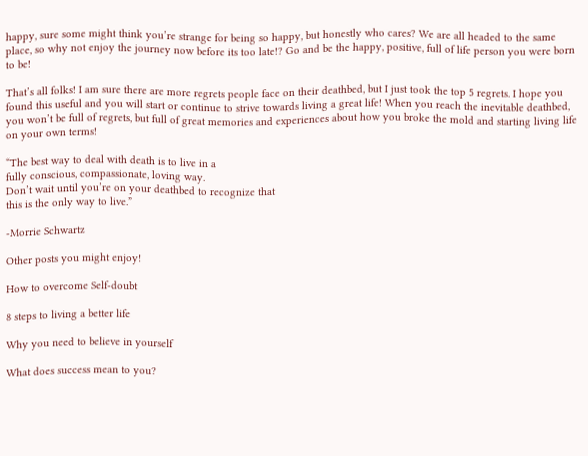happy, sure some might think you’re strange for being so happy, but honestly who cares? We are all headed to the same place, so why not enjoy the journey now before its too late!? Go and be the happy, positive, full of life person you were born to be!

That’s all folks! I am sure there are more regrets people face on their deathbed, but I just took the top 5 regrets. I hope you found this useful and you will start or continue to strive towards living a great life! When you reach the inevitable deathbed, you won’t be full of regrets, but full of great memories and experiences about how you broke the mold and starting living life on your own terms!

“The best way to deal with death is to live in a
fully conscious, compassionate, loving way.
Don’t wait until you’re on your deathbed to recognize that
this is the only way to live.”

-Morrie Schwartz

Other posts you might enjoy!

How to overcome Self-doubt

8 steps to living a better life

Why you need to believe in yourself

What does success mean to you?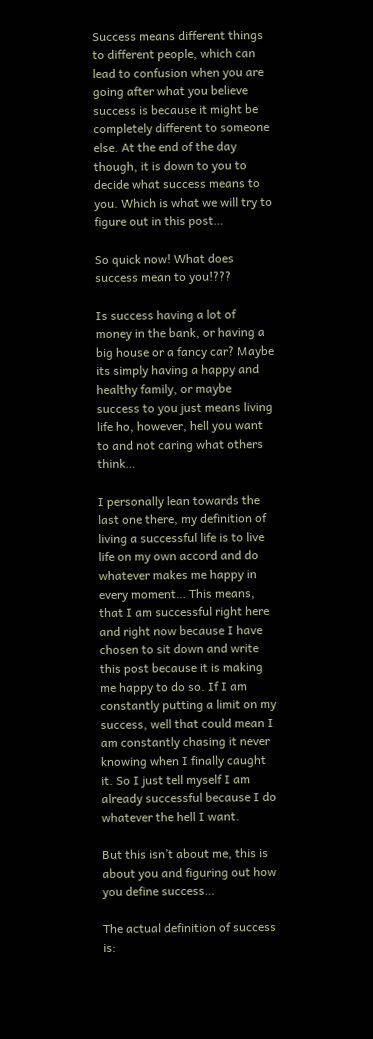Success means different things to different people, which can lead to confusion when you are going after what you believe success is because it might be completely different to someone else. At the end of the day though, it is down to you to decide what success means to you. Which is what we will try to figure out in this post…

So quick now! What does success mean to you!???

Is success having a lot of money in the bank, or having a big house or a fancy car? Maybe its simply having a happy and healthy family, or maybe success to you just means living life ho, however, hell you want to and not caring what others think…

I personally lean towards the last one there, my definition of living a successful life is to live life on my own accord and do whatever makes me happy in every moment… This means, that I am successful right here and right now because I have chosen to sit down and write this post because it is making me happy to do so. If I am constantly putting a limit on my success, well that could mean I am constantly chasing it never knowing when I finally caught it. So I just tell myself I am already successful because I do whatever the hell I want.

But this isn’t about me, this is about you and figuring out how you define success…

The actual definition of success is: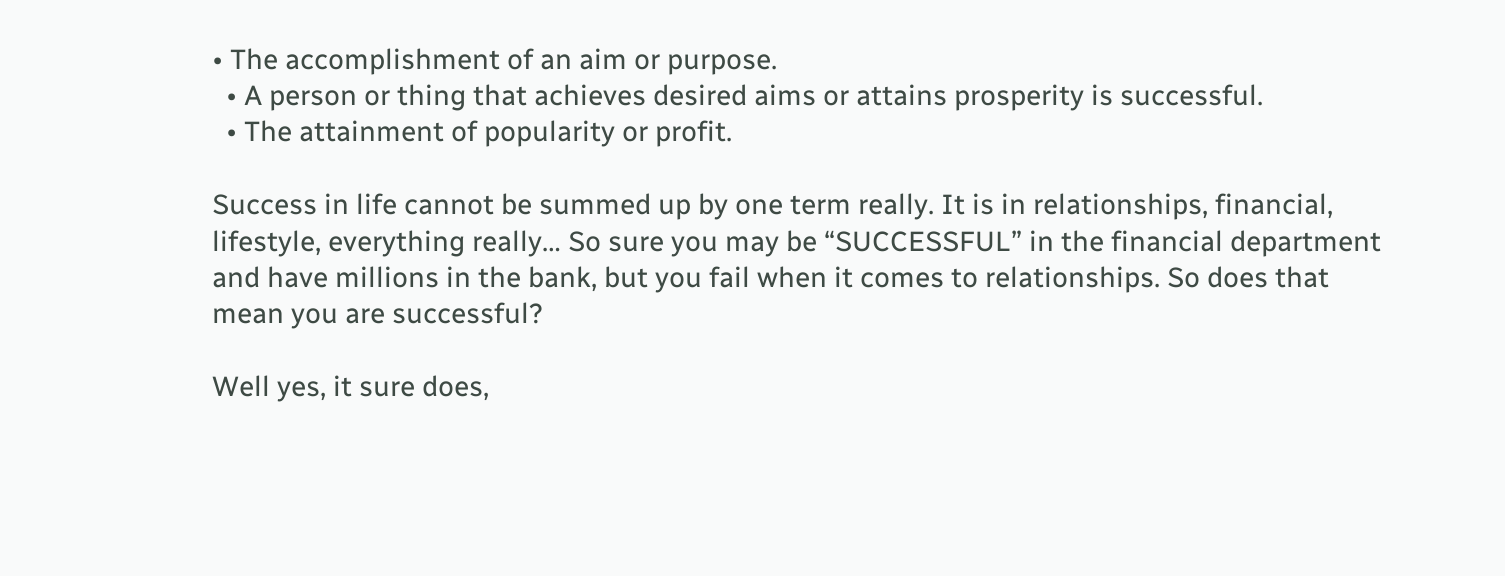• The accomplishment of an aim or purpose.
  • A person or thing that achieves desired aims or attains prosperity is successful.
  • The attainment of popularity or profit.

Success in life cannot be summed up by one term really. It is in relationships, financial, lifestyle, everything really… So sure you may be “SUCCESSFUL” in the financial department and have millions in the bank, but you fail when it comes to relationships. So does that mean you are successful?

Well yes, it sure does,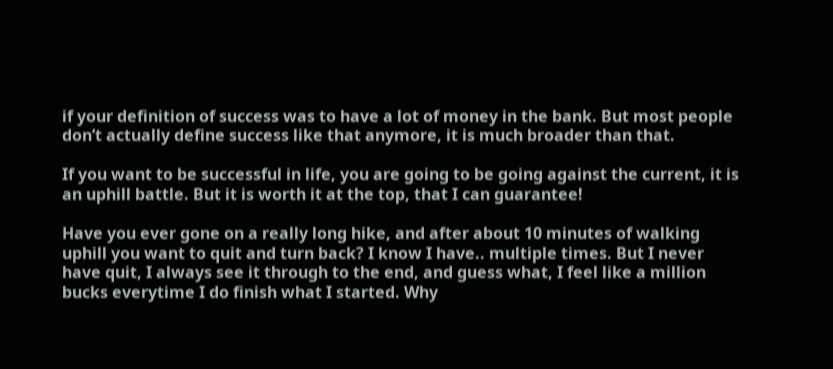if your definition of success was to have a lot of money in the bank. But most people don’t actually define success like that anymore, it is much broader than that.

If you want to be successful in life, you are going to be going against the current, it is an uphill battle. But it is worth it at the top, that I can guarantee!

Have you ever gone on a really long hike, and after about 10 minutes of walking uphill you want to quit and turn back? I know I have.. multiple times. But I never have quit, I always see it through to the end, and guess what, I feel like a million bucks everytime I do finish what I started. Why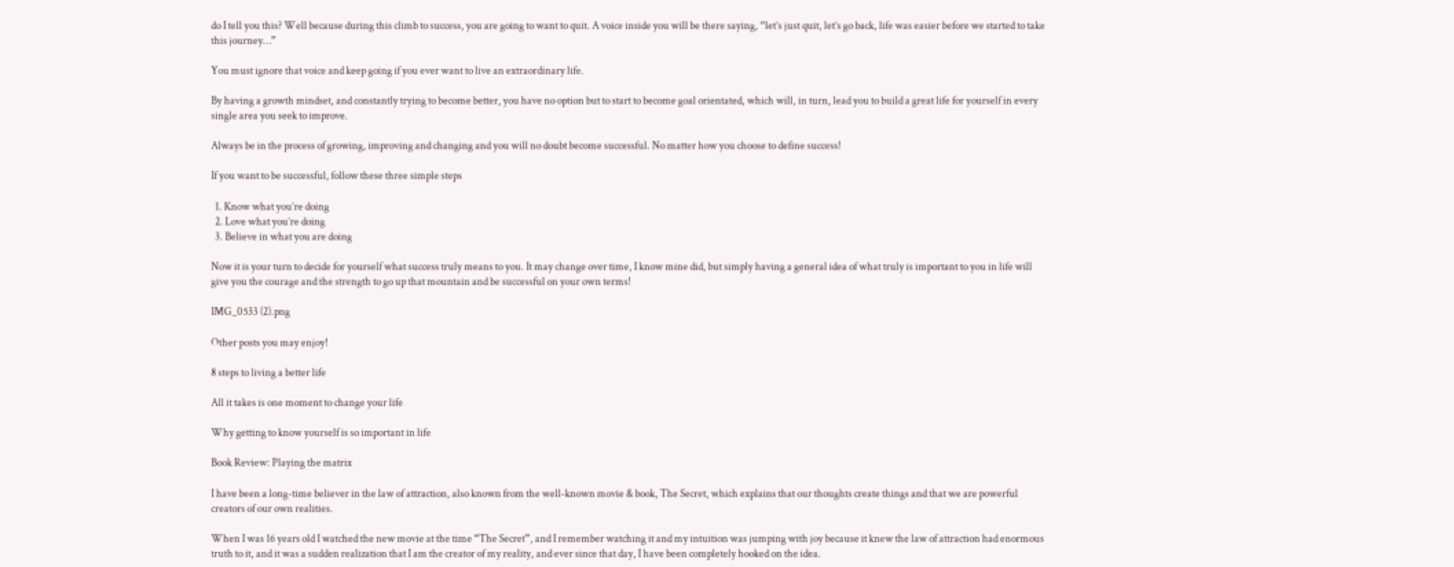do I tell you this? Well because during this climb to success, you are going to want to quit. A voice inside you will be there saying, “let’s just quit, let’s go back, life was easier before we started to take this journey…”

You must ignore that voice and keep going if you ever want to live an extraordinary life.

By having a growth mindset, and constantly trying to become better, you have no option but to start to become goal orientated, which will, in turn, lead you to build a great life for yourself in every single area you seek to improve.

Always be in the process of growing, improving and changing and you will no doubt become successful. No matter how you choose to define success!

If you want to be successful, follow these three simple steps

  1. Know what you’re doing
  2. Love what you’re doing
  3. Believe in what you are doing

Now it is your turn to decide for yourself what success truly means to you. It may change over time, I know mine did, but simply having a general idea of what truly is important to you in life will give you the courage and the strength to go up that mountain and be successful on your own terms!

IMG_0533 (2).png

Other posts you may enjoy!

8 steps to living a better life

All it takes is one moment to change your life

Why getting to know yourself is so important in life

Book Review: Playing the matrix

I have been a long-time believer in the law of attraction, also known from the well-known movie & book, The Secret, which explains that our thoughts create things and that we are powerful creators of our own realities.

When I was 16 years old I watched the new movie at the time “The Secret”, and I remember watching it and my intuition was jumping with joy because it knew the law of attraction had enormous truth to it, and it was a sudden realization that I am the creator of my reality, and ever since that day, I have been completely hooked on the idea.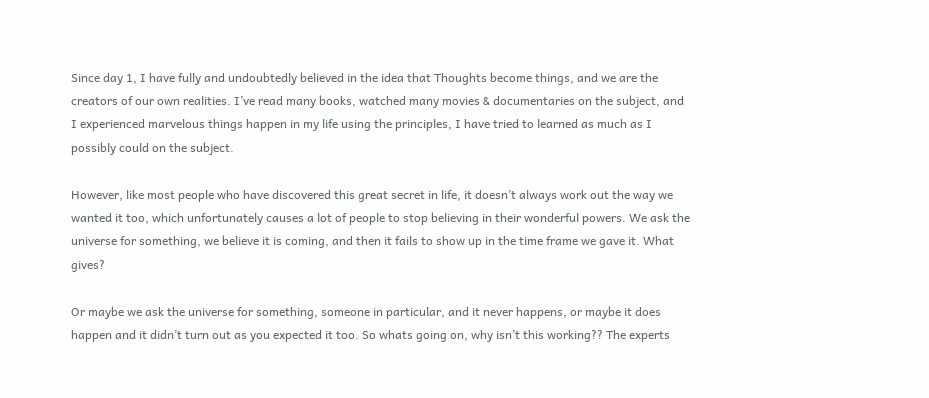Since day 1, I have fully and undoubtedly believed in the idea that Thoughts become things, and we are the creators of our own realities. I’ve read many books, watched many movies & documentaries on the subject, and I experienced marvelous things happen in my life using the principles, I have tried to learned as much as I possibly could on the subject.

However, like most people who have discovered this great secret in life, it doesn’t always work out the way we wanted it too, which unfortunately causes a lot of people to stop believing in their wonderful powers. We ask the universe for something, we believe it is coming, and then it fails to show up in the time frame we gave it. What gives?

Or maybe we ask the universe for something, someone in particular, and it never happens, or maybe it does happen and it didn’t turn out as you expected it too. So whats going on, why isn’t this working?? The experts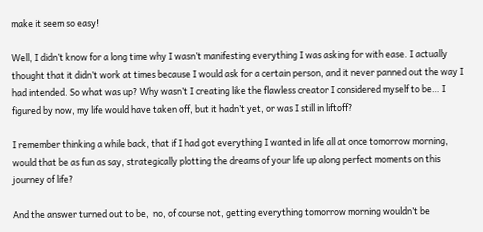make it seem so easy!

Well, I didn’t know for a long time why I wasn’t manifesting everything I was asking for with ease. I actually thought that it didn’t work at times because I would ask for a certain person, and it never panned out the way I had intended. So what was up? Why wasn’t I creating like the flawless creator I considered myself to be… I figured by now, my life would have taken off, but it hadn’t yet, or was I still in liftoff?

I remember thinking a while back, that if I had got everything I wanted in life all at once tomorrow morning, would that be as fun as say, strategically plotting the dreams of your life up along perfect moments on this journey of life?

And the answer turned out to be,  no, of course not, getting everything tomorrow morning wouldn’t be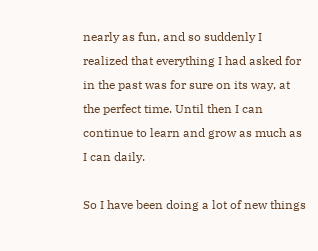nearly as fun, and so suddenly I realized that everything I had asked for in the past was for sure on its way, at the perfect time. Until then I can continue to learn and grow as much as I can daily.

So I have been doing a lot of new things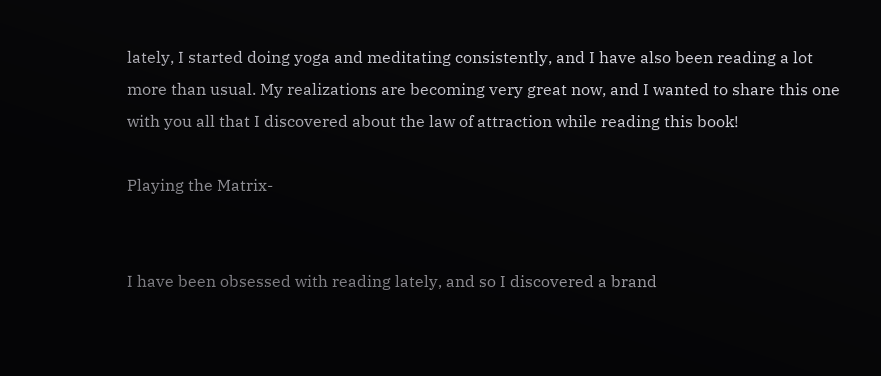lately, I started doing yoga and meditating consistently, and I have also been reading a lot more than usual. My realizations are becoming very great now, and I wanted to share this one with you all that I discovered about the law of attraction while reading this book!

Playing the Matrix-


I have been obsessed with reading lately, and so I discovered a brand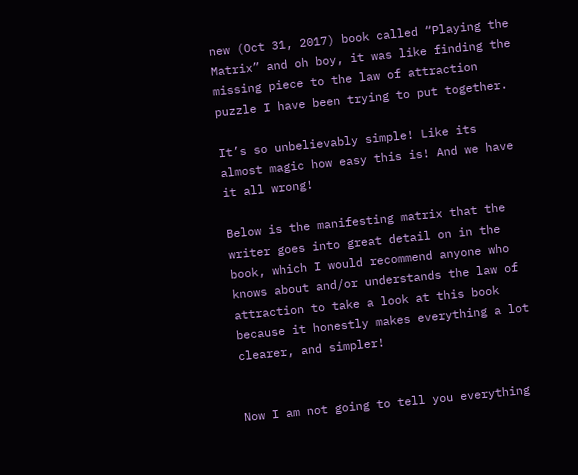new (Oct 31, 2017) book called “Playing the Matrix” and oh boy, it was like finding the missing piece to the law of attraction puzzle I have been trying to put together.

It’s so unbelievably simple! Like its almost magic how easy this is! And we have it all wrong!

Below is the manifesting matrix that the writer goes into great detail on in the book, which I would recommend anyone who knows about and/or understands the law of attraction to take a look at this book because it honestly makes everything a lot clearer, and simpler!


Now I am not going to tell you everything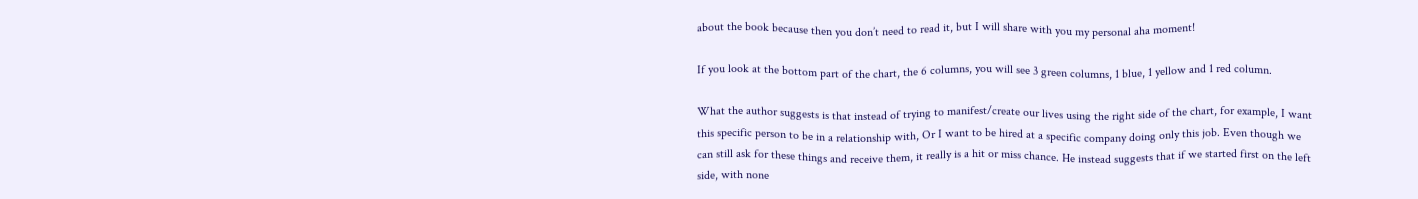about the book because then you don’t need to read it, but I will share with you my personal aha moment!

If you look at the bottom part of the chart, the 6 columns, you will see 3 green columns, 1 blue, 1 yellow and 1 red column.

What the author suggests is that instead of trying to manifest/create our lives using the right side of the chart, for example, I want this specific person to be in a relationship with, Or I want to be hired at a specific company doing only this job. Even though we can still ask for these things and receive them, it really is a hit or miss chance. He instead suggests that if we started first on the left side, with none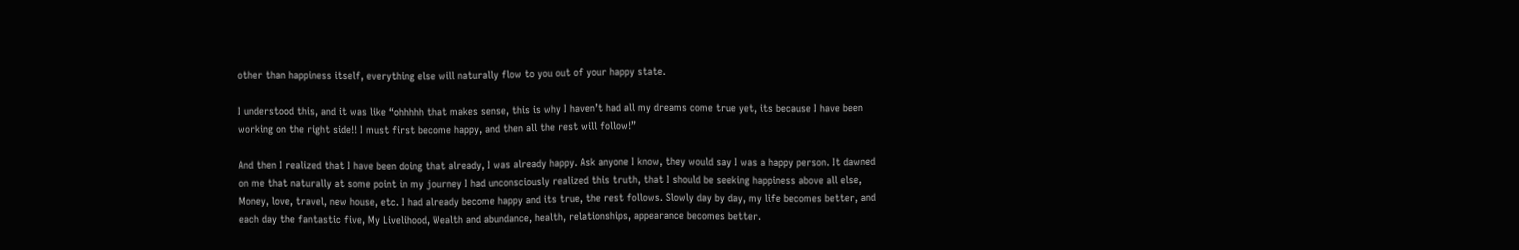other than happiness itself, everything else will naturally flow to you out of your happy state.

I understood this, and it was like “ohhhhh that makes sense, this is why I haven’t had all my dreams come true yet, its because I have been working on the right side!! I must first become happy, and then all the rest will follow!”

And then I realized that I have been doing that already, I was already happy. Ask anyone I know, they would say I was a happy person. It dawned on me that naturally at some point in my journey I had unconsciously realized this truth, that I should be seeking happiness above all else, Money, love, travel, new house, etc. I had already become happy and its true, the rest follows. Slowly day by day, my life becomes better, and each day the fantastic five, My Livelihood, Wealth and abundance, health, relationships, appearance becomes better.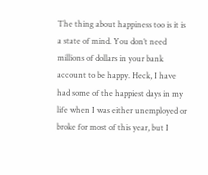The thing about happiness too is it is a state of mind. You don’t need millions of dollars in your bank account to be happy. Heck, I have had some of the happiest days in my life when I was either unemployed or broke for most of this year, but I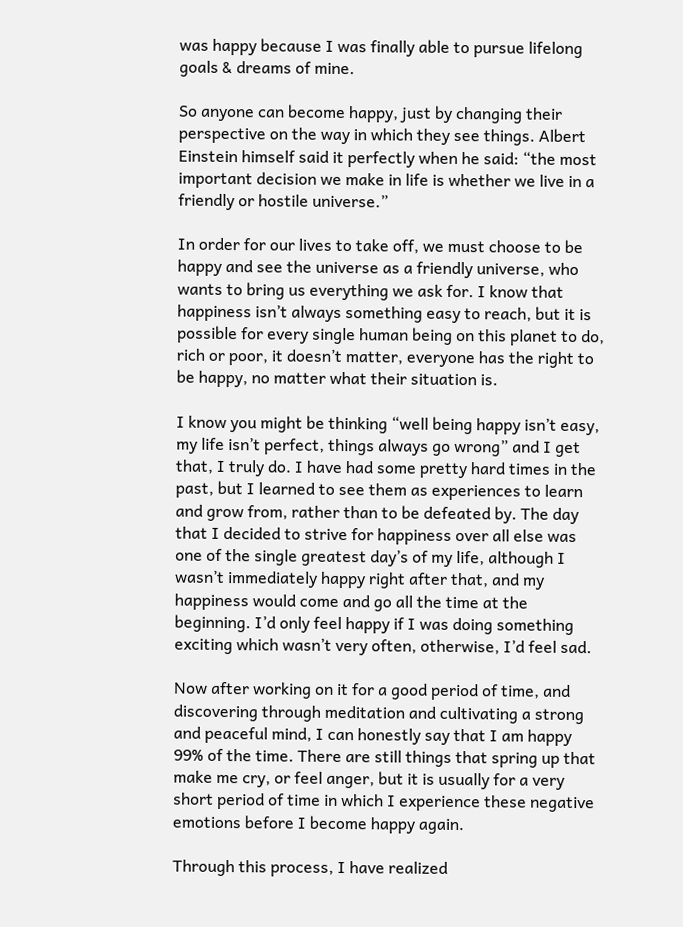was happy because I was finally able to pursue lifelong goals & dreams of mine.

So anyone can become happy, just by changing their perspective on the way in which they see things. Albert Einstein himself said it perfectly when he said: “the most important decision we make in life is whether we live in a friendly or hostile universe.”

In order for our lives to take off, we must choose to be happy and see the universe as a friendly universe, who wants to bring us everything we ask for. I know that happiness isn’t always something easy to reach, but it is possible for every single human being on this planet to do, rich or poor, it doesn’t matter, everyone has the right to be happy, no matter what their situation is.

I know you might be thinking “well being happy isn’t easy, my life isn’t perfect, things always go wrong” and I get that, I truly do. I have had some pretty hard times in the past, but I learned to see them as experiences to learn and grow from, rather than to be defeated by. The day that I decided to strive for happiness over all else was one of the single greatest day’s of my life, although I wasn’t immediately happy right after that, and my happiness would come and go all the time at the beginning. I’d only feel happy if I was doing something exciting which wasn’t very often, otherwise, I’d feel sad.

Now after working on it for a good period of time, and discovering through meditation and cultivating a strong and peaceful mind, I can honestly say that I am happy 99% of the time. There are still things that spring up that make me cry, or feel anger, but it is usually for a very short period of time in which I experience these negative emotions before I become happy again.

Through this process, I have realized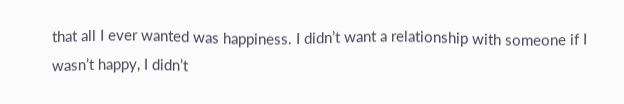that all I ever wanted was happiness. I didn’t want a relationship with someone if I wasn’t happy, I didn’t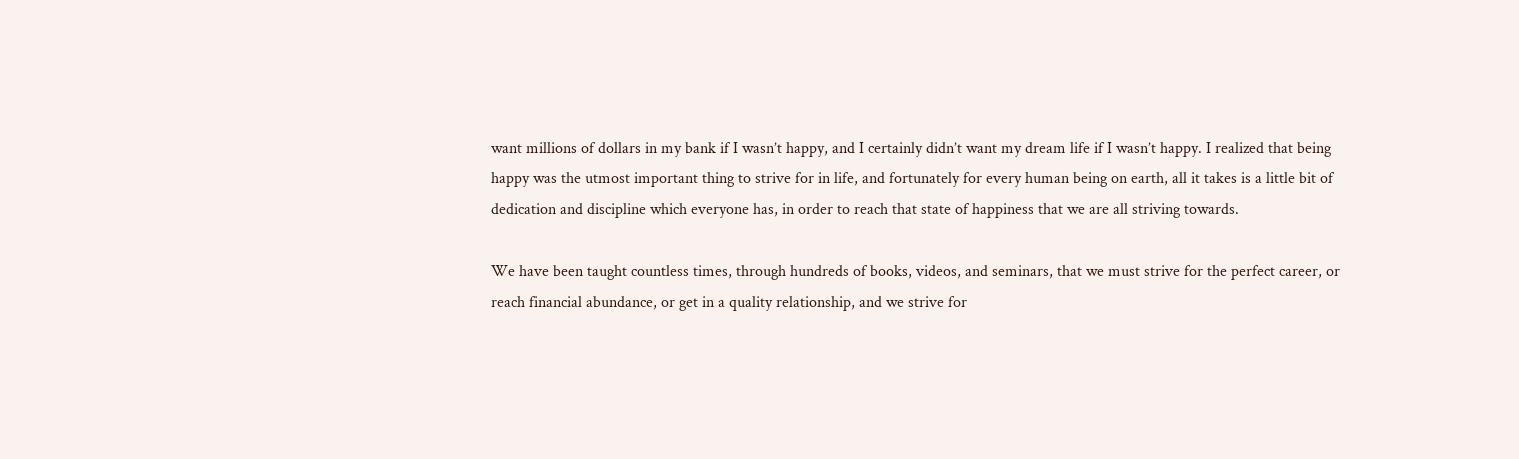want millions of dollars in my bank if I wasn’t happy, and I certainly didn’t want my dream life if I wasn’t happy. I realized that being happy was the utmost important thing to strive for in life, and fortunately for every human being on earth, all it takes is a little bit of dedication and discipline which everyone has, in order to reach that state of happiness that we are all striving towards.

We have been taught countless times, through hundreds of books, videos, and seminars, that we must strive for the perfect career, or reach financial abundance, or get in a quality relationship, and we strive for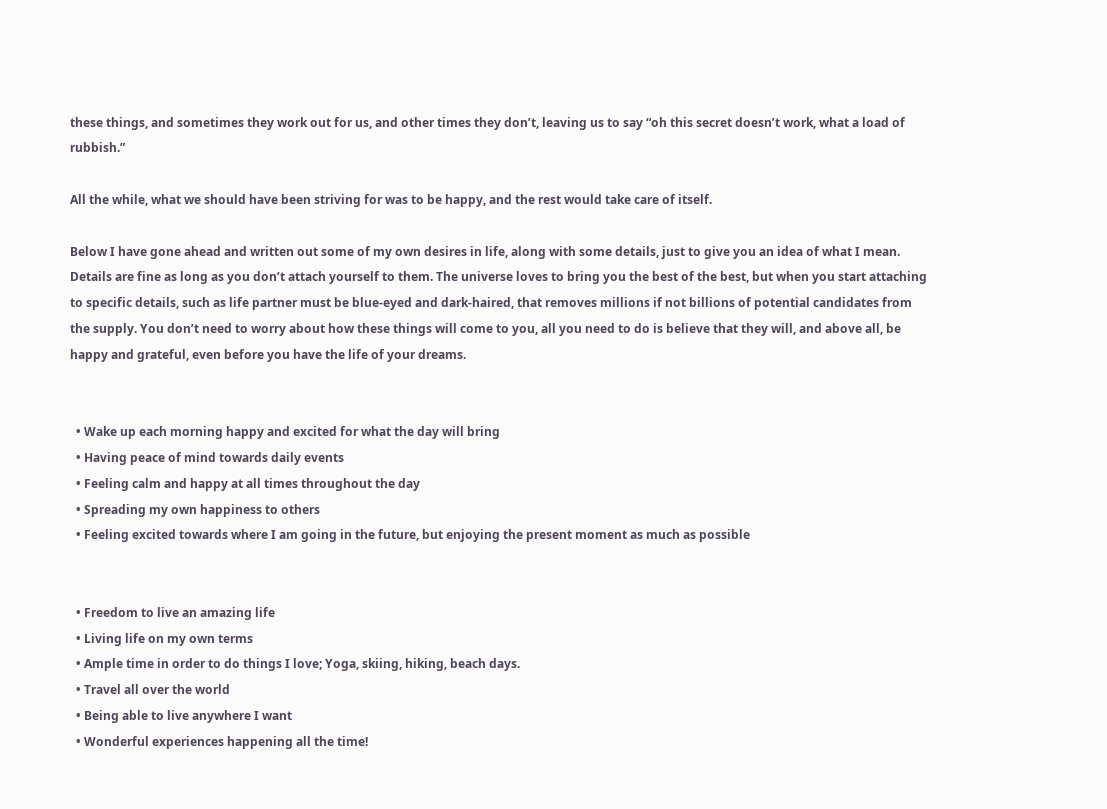these things, and sometimes they work out for us, and other times they don’t, leaving us to say “oh this secret doesn’t work, what a load of rubbish.”

All the while, what we should have been striving for was to be happy, and the rest would take care of itself.

Below I have gone ahead and written out some of my own desires in life, along with some details, just to give you an idea of what I mean. Details are fine as long as you don’t attach yourself to them. The universe loves to bring you the best of the best, but when you start attaching to specific details, such as life partner must be blue-eyed and dark-haired, that removes millions if not billions of potential candidates from the supply. You don’t need to worry about how these things will come to you, all you need to do is believe that they will, and above all, be happy and grateful, even before you have the life of your dreams.


  • Wake up each morning happy and excited for what the day will bring
  • Having peace of mind towards daily events
  • Feeling calm and happy at all times throughout the day
  • Spreading my own happiness to others
  • Feeling excited towards where I am going in the future, but enjoying the present moment as much as possible


  • Freedom to live an amazing life
  • Living life on my own terms
  • Ample time in order to do things I love; Yoga, skiing, hiking, beach days.
  • Travel all over the world
  • Being able to live anywhere I want
  • Wonderful experiences happening all the time!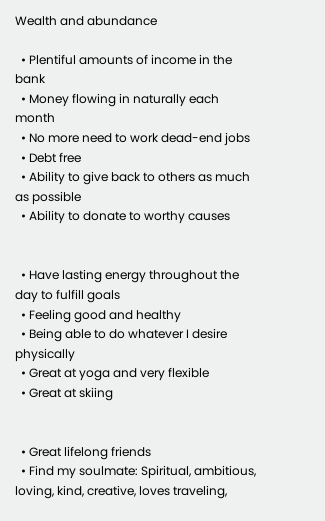Wealth and abundance

  • Plentiful amounts of income in the bank
  • Money flowing in naturally each month
  • No more need to work dead-end jobs
  • Debt free
  • Ability to give back to others as much as possible
  • Ability to donate to worthy causes


  • Have lasting energy throughout the day to fulfill goals
  • Feeling good and healthy
  • Being able to do whatever I desire physically
  • Great at yoga and very flexible
  • Great at skiing


  • Great lifelong friends
  • Find my soulmate: Spiritual, ambitious, loving, kind, creative, loves traveling,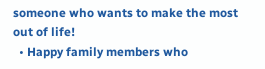someone who wants to make the most out of life!
  • Happy family members who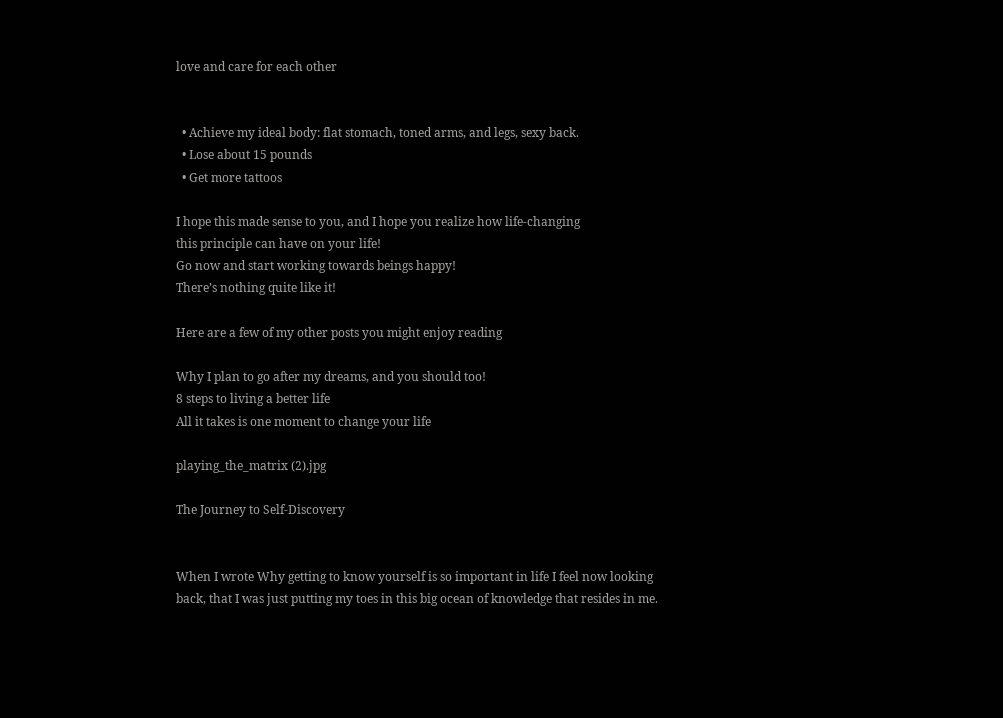love and care for each other


  • Achieve my ideal body: flat stomach, toned arms, and legs, sexy back.
  • Lose about 15 pounds
  • Get more tattoos

I hope this made sense to you, and I hope you realize how life-changing
this principle can have on your life!
Go now and start working towards beings happy!
There’s nothing quite like it!

Here are a few of my other posts you might enjoy reading

Why I plan to go after my dreams, and you should too!
8 steps to living a better life
All it takes is one moment to change your life

playing_the_matrix (2).jpg

The Journey to Self-Discovery


When I wrote Why getting to know yourself is so important in life I feel now looking back, that I was just putting my toes in this big ocean of knowledge that resides in me.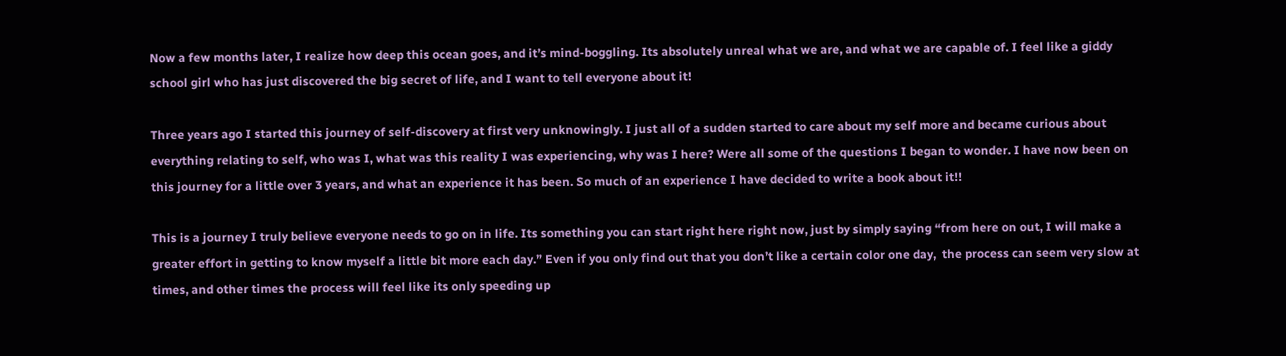Now a few months later, I realize how deep this ocean goes, and it’s mind-boggling. Its absolutely unreal what we are, and what we are capable of. I feel like a giddy school girl who has just discovered the big secret of life, and I want to tell everyone about it!

Three years ago I started this journey of self-discovery at first very unknowingly. I just all of a sudden started to care about my self more and became curious about everything relating to self, who was I, what was this reality I was experiencing, why was I here? Were all some of the questions I began to wonder. I have now been on this journey for a little over 3 years, and what an experience it has been. So much of an experience I have decided to write a book about it!!

This is a journey I truly believe everyone needs to go on in life. Its something you can start right here right now, just by simply saying “from here on out, I will make a greater effort in getting to know myself a little bit more each day.” Even if you only find out that you don’t like a certain color one day,  the process can seem very slow at times, and other times the process will feel like its only speeding up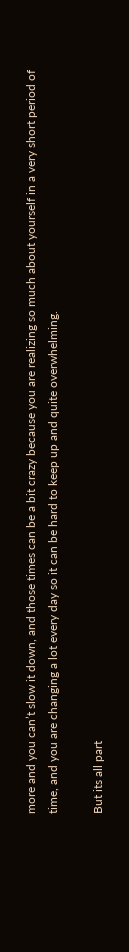more and you can’t slow it down, and those times can be a bit crazy because you are realizing so much about yourself in a very short period of time, and you are changing a lot every day so it can be hard to keep up and quite overwhelming.

But its all part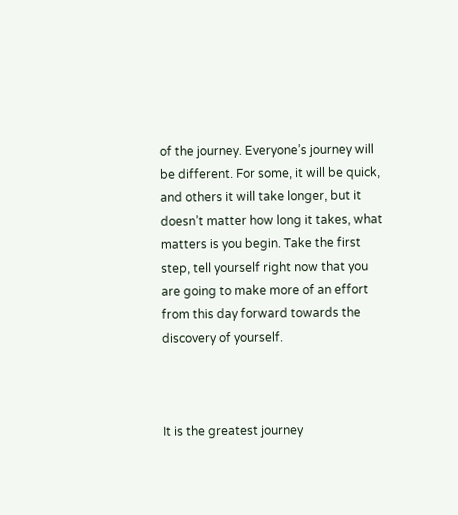of the journey. Everyone’s journey will be different. For some, it will be quick, and others it will take longer, but it doesn’t matter how long it takes, what matters is you begin. Take the first step, tell yourself right now that you are going to make more of an effort from this day forward towards the discovery of yourself.



It is the greatest journey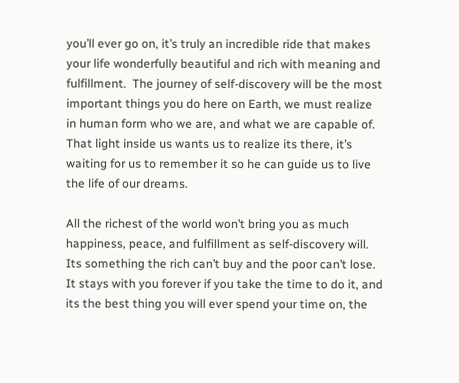you’ll ever go on, it’s truly an incredible ride that makes your life wonderfully beautiful and rich with meaning and fulfillment.  The journey of self-discovery will be the most important things you do here on Earth, we must realize in human form who we are, and what we are capable of. That light inside us wants us to realize its there, it’s waiting for us to remember it so he can guide us to live the life of our dreams.

All the richest of the world won’t bring you as much happiness, peace, and fulfillment as self-discovery will. Its something the rich can’t buy and the poor can’t lose. It stays with you forever if you take the time to do it, and its the best thing you will ever spend your time on, the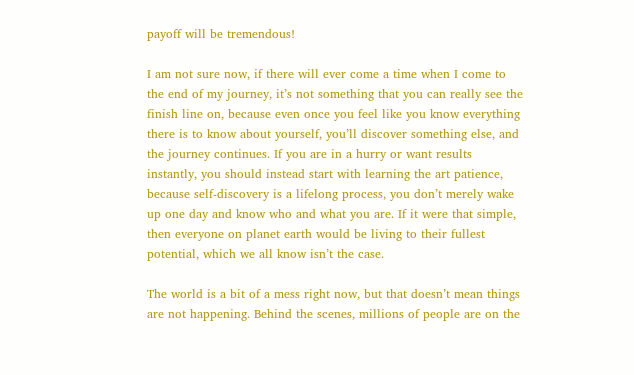payoff will be tremendous!

I am not sure now, if there will ever come a time when I come to the end of my journey, it’s not something that you can really see the finish line on, because even once you feel like you know everything there is to know about yourself, you’ll discover something else, and the journey continues. If you are in a hurry or want results instantly, you should instead start with learning the art patience, because self-discovery is a lifelong process, you don’t merely wake up one day and know who and what you are. If it were that simple, then everyone on planet earth would be living to their fullest potential, which we all know isn’t the case.

The world is a bit of a mess right now, but that doesn’t mean things are not happening. Behind the scenes, millions of people are on the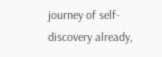journey of self-discovery already,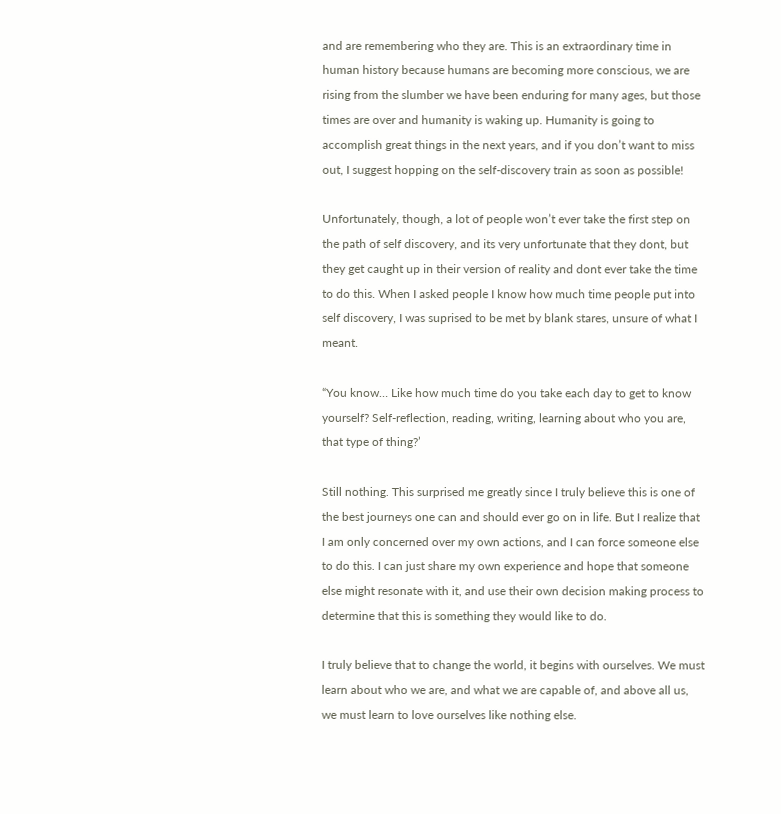and are remembering who they are. This is an extraordinary time in human history because humans are becoming more conscious, we are rising from the slumber we have been enduring for many ages, but those times are over and humanity is waking up. Humanity is going to accomplish great things in the next years, and if you don’t want to miss out, I suggest hopping on the self-discovery train as soon as possible!

Unfortunately, though, a lot of people won’t ever take the first step on the path of self discovery, and its very unfortunate that they dont, but they get caught up in their version of reality and dont ever take the time to do this. When I asked people I know how much time people put into self discovery, I was suprised to be met by blank stares, unsure of what I meant.

“You know… Like how much time do you take each day to get to know yourself? Self-reflection, reading, writing, learning about who you are, that type of thing?’

Still nothing. This surprised me greatly since I truly believe this is one of the best journeys one can and should ever go on in life. But I realize that I am only concerned over my own actions, and I can force someone else to do this. I can just share my own experience and hope that someone else might resonate with it, and use their own decision making process to determine that this is something they would like to do.

I truly believe that to change the world, it begins with ourselves. We must learn about who we are, and what we are capable of, and above all us, we must learn to love ourselves like nothing else.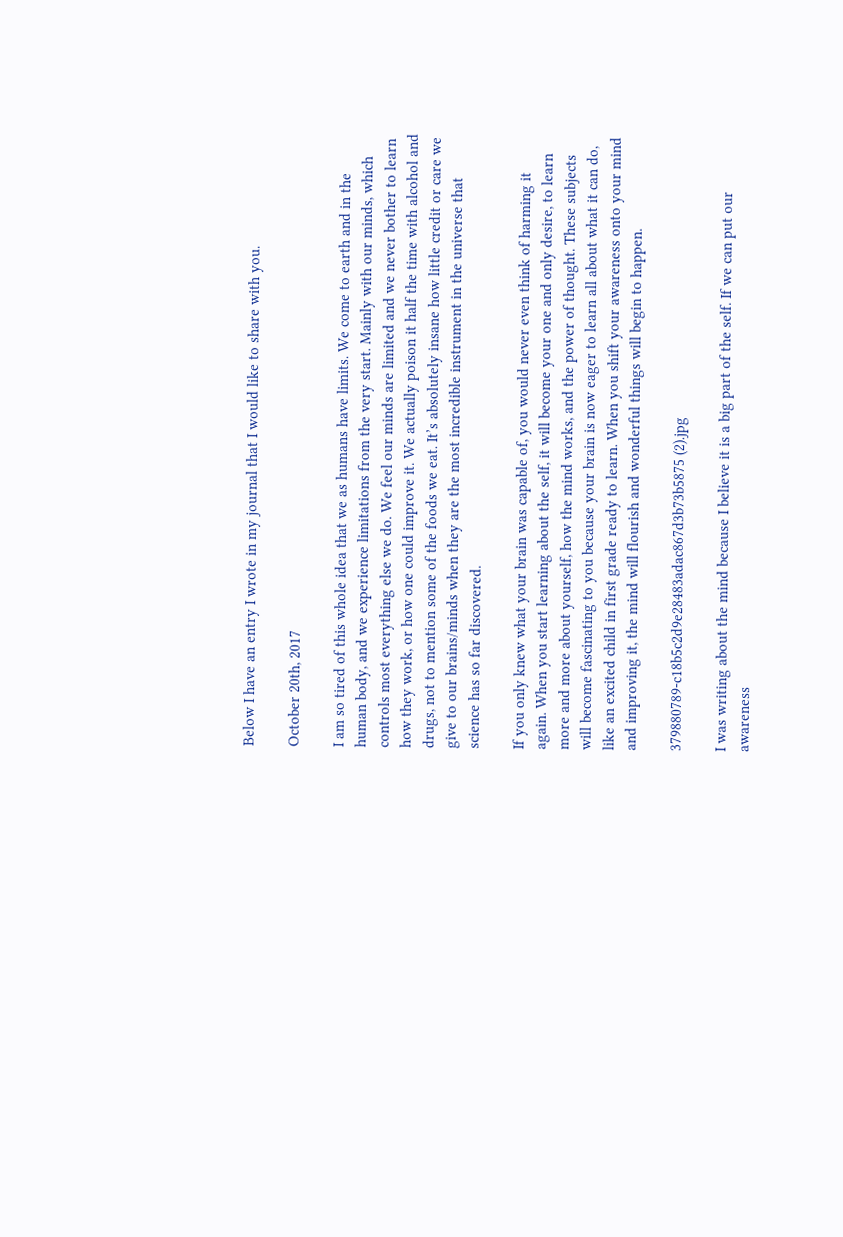Below I have an entry I wrote in my journal that I would like to share with you.

October 20th, 2017

I am so tired of this whole idea that we as humans have limits. We come to earth and in the human body, and we experience limitations from the very start. Mainly with our minds, which controls most everything else we do. We feel our minds are limited and we never bother to learn how they work, or how one could improve it. We actually poison it half the time with alcohol and drugs, not to mention some of the foods we eat. It’s absolutely insane how little credit or care we give to our brains/minds when they are the most incredible instrument in the universe that science has so far discovered.

If you only knew what your brain was capable of, you would never even think of harming it again. When you start learning about the self, it will become your one and only desire, to learn more and more about yourself, how the mind works, and the power of thought. These subjects will become fascinating to you because your brain is now eager to learn all about what it can do, like an excited child in first grade ready to learn. When you shift your awareness onto your mind and improving it, the mind will flourish and wonderful things will begin to happen.

379880789-c18b5c2d9e28483adac867d3b73b5875 (2).jpg

I was writing about the mind because I believe it is a big part of the self. If we can put our awareness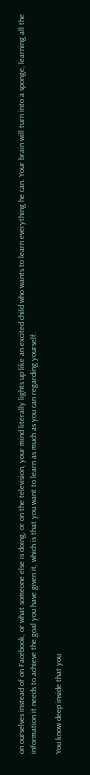on ourselves instead of on Facebook, or what someone else is doing, or on the television, your mind literally lights up like an excited child who wants to learn everything he can. Your brain will turn into a sponge, learning all the information it needs to achieve the goal you have given it, which is that you want to learn as much as you can regarding yourself.

You know deep inside that you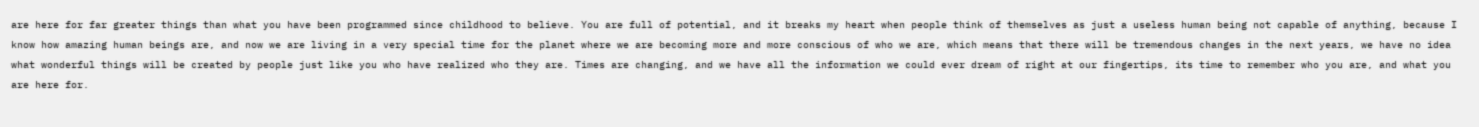are here for far greater things than what you have been programmed since childhood to believe. You are full of potential, and it breaks my heart when people think of themselves as just a useless human being not capable of anything, because I know how amazing human beings are, and now we are living in a very special time for the planet where we are becoming more and more conscious of who we are, which means that there will be tremendous changes in the next years, we have no idea what wonderful things will be created by people just like you who have realized who they are. Times are changing, and we have all the information we could ever dream of right at our fingertips, its time to remember who you are, and what you are here for.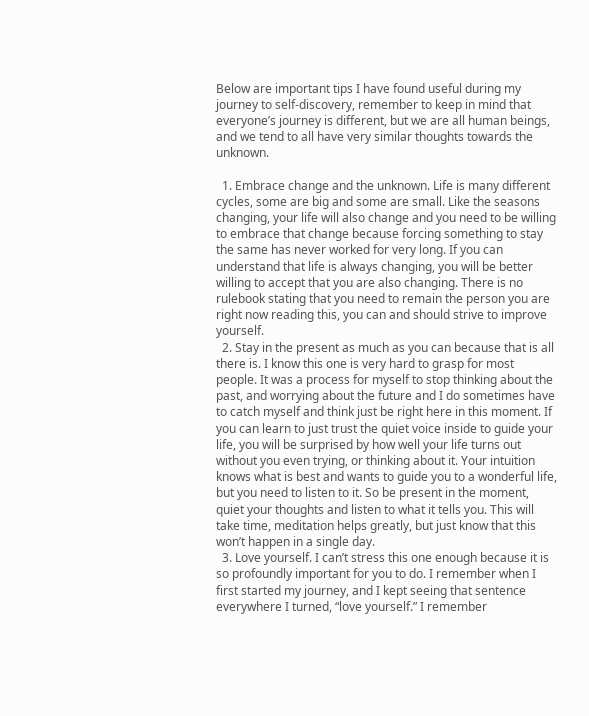Below are important tips I have found useful during my journey to self-discovery, remember to keep in mind that everyone’s journey is different, but we are all human beings, and we tend to all have very similar thoughts towards the unknown.

  1. Embrace change and the unknown. Life is many different cycles, some are big and some are small. Like the seasons changing, your life will also change and you need to be willing to embrace that change because forcing something to stay the same has never worked for very long. If you can understand that life is always changing, you will be better willing to accept that you are also changing. There is no rulebook stating that you need to remain the person you are right now reading this, you can and should strive to improve yourself.
  2. Stay in the present as much as you can because that is all there is. I know this one is very hard to grasp for most people. It was a process for myself to stop thinking about the past, and worrying about the future and I do sometimes have to catch myself and think just be right here in this moment. If you can learn to just trust the quiet voice inside to guide your life, you will be surprised by how well your life turns out without you even trying, or thinking about it. Your intuition knows what is best and wants to guide you to a wonderful life, but you need to listen to it. So be present in the moment, quiet your thoughts and listen to what it tells you. This will take time, meditation helps greatly, but just know that this won’t happen in a single day.
  3. Love yourself. I can’t stress this one enough because it is so profoundly important for you to do. I remember when I first started my journey, and I kept seeing that sentence everywhere I turned, “love yourself.” I remember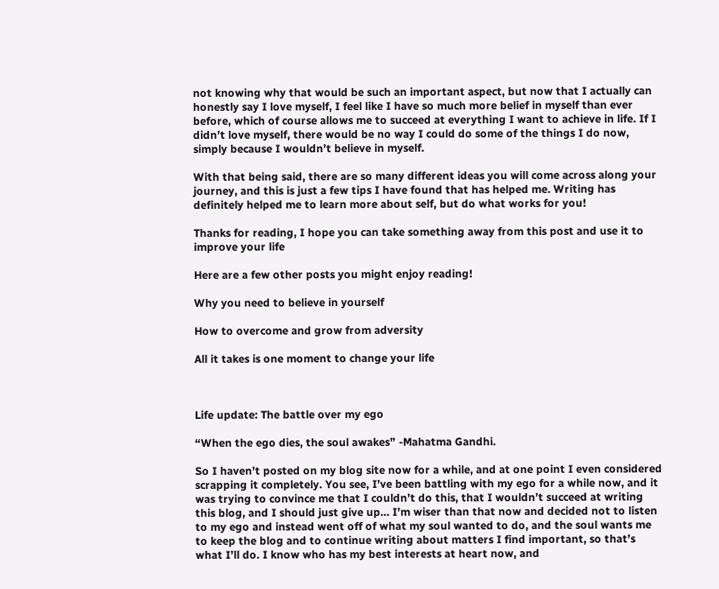not knowing why that would be such an important aspect, but now that I actually can honestly say I love myself, I feel like I have so much more belief in myself than ever before, which of course allows me to succeed at everything I want to achieve in life. If I didn’t love myself, there would be no way I could do some of the things I do now, simply because I wouldn’t believe in myself.

With that being said, there are so many different ideas you will come across along your journey, and this is just a few tips I have found that has helped me. Writing has definitely helped me to learn more about self, but do what works for you!

Thanks for reading, I hope you can take something away from this post and use it to improve your life

Here are a few other posts you might enjoy reading!

Why you need to believe in yourself

How to overcome and grow from adversity

All it takes is one moment to change your life



Life update: The battle over my ego

“When the ego dies, the soul awakes” -Mahatma Gandhi.

So I haven’t posted on my blog site now for a while, and at one point I even considered scrapping it completely. You see, I’ve been battling with my ego for a while now, and it was trying to convince me that I couldn’t do this, that I wouldn’t succeed at writing this blog, and I should just give up… I’m wiser than that now and decided not to listen to my ego and instead went off of what my soul wanted to do, and the soul wants me to keep the blog and to continue writing about matters I find important, so that’s what I’ll do. I know who has my best interests at heart now, and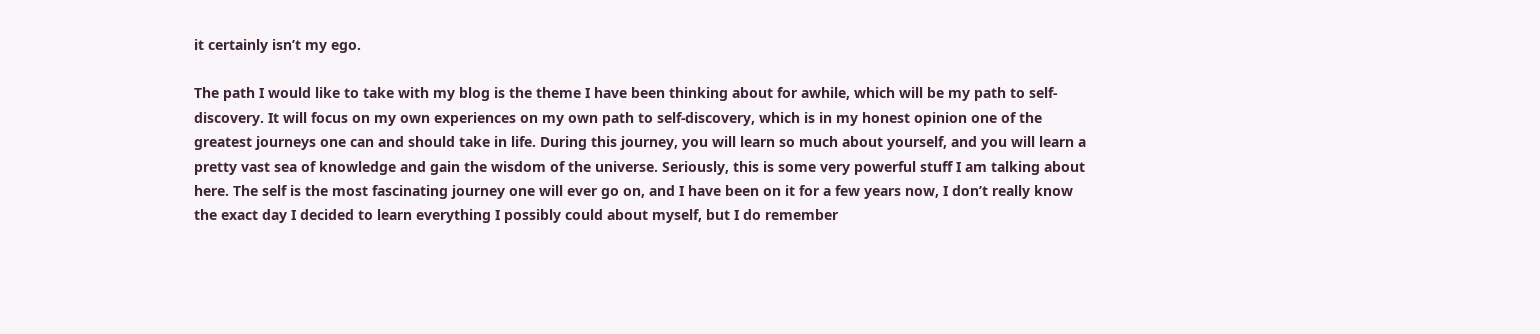it certainly isn’t my ego.

The path I would like to take with my blog is the theme I have been thinking about for awhile, which will be my path to self-discovery. It will focus on my own experiences on my own path to self-discovery, which is in my honest opinion one of the greatest journeys one can and should take in life. During this journey, you will learn so much about yourself, and you will learn a pretty vast sea of knowledge and gain the wisdom of the universe. Seriously, this is some very powerful stuff I am talking about here. The self is the most fascinating journey one will ever go on, and I have been on it for a few years now, I don’t really know the exact day I decided to learn everything I possibly could about myself, but I do remember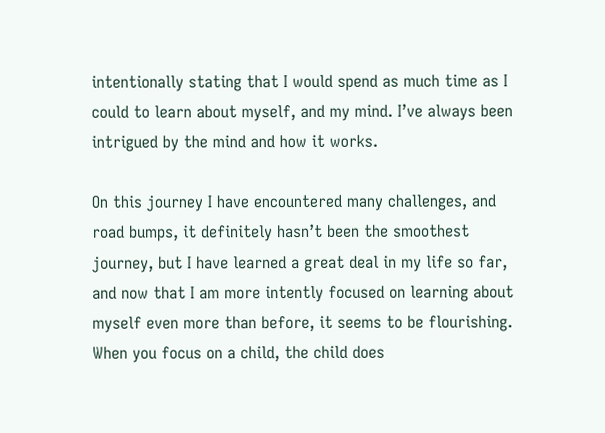intentionally stating that I would spend as much time as I could to learn about myself, and my mind. I’ve always been intrigued by the mind and how it works.

On this journey I have encountered many challenges, and road bumps, it definitely hasn’t been the smoothest journey, but I have learned a great deal in my life so far, and now that I am more intently focused on learning about myself even more than before, it seems to be flourishing. When you focus on a child, the child does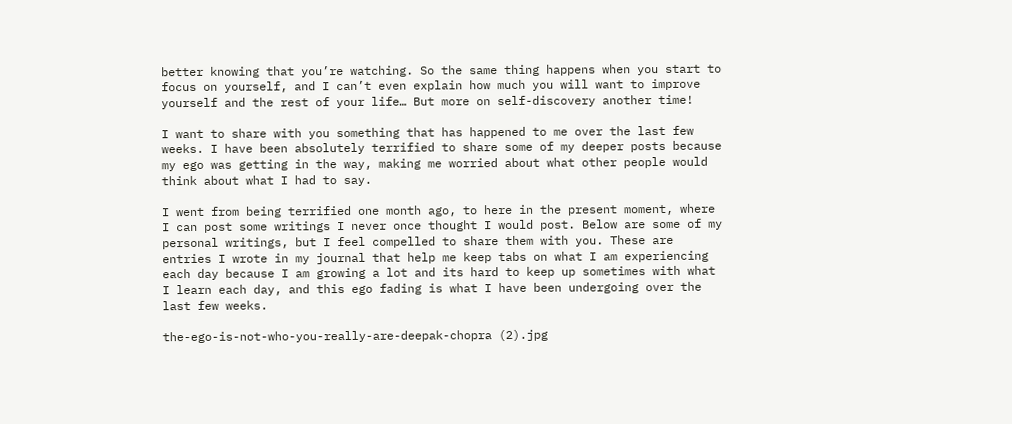better knowing that you’re watching. So the same thing happens when you start to focus on yourself, and I can’t even explain how much you will want to improve yourself and the rest of your life… But more on self-discovery another time!

I want to share with you something that has happened to me over the last few weeks. I have been absolutely terrified to share some of my deeper posts because my ego was getting in the way, making me worried about what other people would think about what I had to say.

I went from being terrified one month ago, to here in the present moment, where I can post some writings I never once thought I would post. Below are some of my personal writings, but I feel compelled to share them with you. These are entries I wrote in my journal that help me keep tabs on what I am experiencing each day because I am growing a lot and its hard to keep up sometimes with what I learn each day, and this ego fading is what I have been undergoing over the last few weeks.

the-ego-is-not-who-you-really-are-deepak-chopra (2).jpg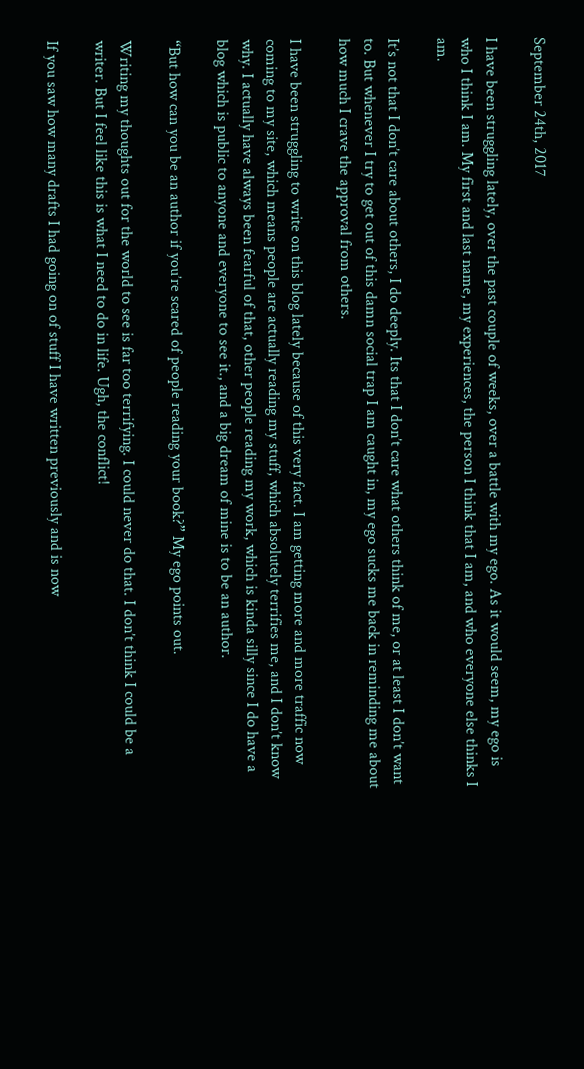September 24th, 2017

I have been struggling lately, over the past couple of weeks, over a battle with my ego. As it would seem, my ego is who I think I am. My first and last name, my experiences, the person I think that I am, and who everyone else thinks I am.

It’s not that I don’t care about others, I do deeply. Its that I don’t care what others think of me, or at least I don’t want to. But whenever I try to get out of this damn social trap I am caught in, my ego sucks me back in reminding me about how much I crave the approval from others.

I have been struggling to write on this blog lately because of this very fact. I am getting more and more traffic now coming to my site, which means people are actually reading my stuff, which absolutely terrifies me, and I don’t know why. I actually have always been fearful of that, other people reading my work, which is kinda silly since I do have a blog which is public to anyone and everyone to see it., and a big dream of mine is to be an author.

“But how can you be an author if you’re scared of people reading your book?” My ego points out.

Writing my thoughts out for the world to see is far too terrifying. I could never do that. I don’t think I could be a writer. But I feel like this is what I need to do in life. Ugh, the conflict!

If you saw how many drafts I had going on of stuff I have written previously and is now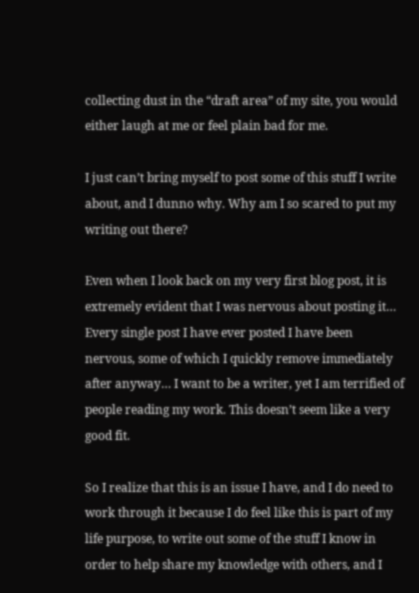collecting dust in the “draft area” of my site, you would either laugh at me or feel plain bad for me.

I just can’t bring myself to post some of this stuff I write about, and I dunno why. Why am I so scared to put my writing out there?

Even when I look back on my very first blog post, it is extremely evident that I was nervous about posting it… Every single post I have ever posted I have been nervous, some of which I quickly remove immediately after anyway… I want to be a writer, yet I am terrified of people reading my work. This doesn’t seem like a very good fit.

So I realize that this is an issue I have, and I do need to work through it because I do feel like this is part of my life purpose, to write out some of the stuff I know in order to help share my knowledge with others, and I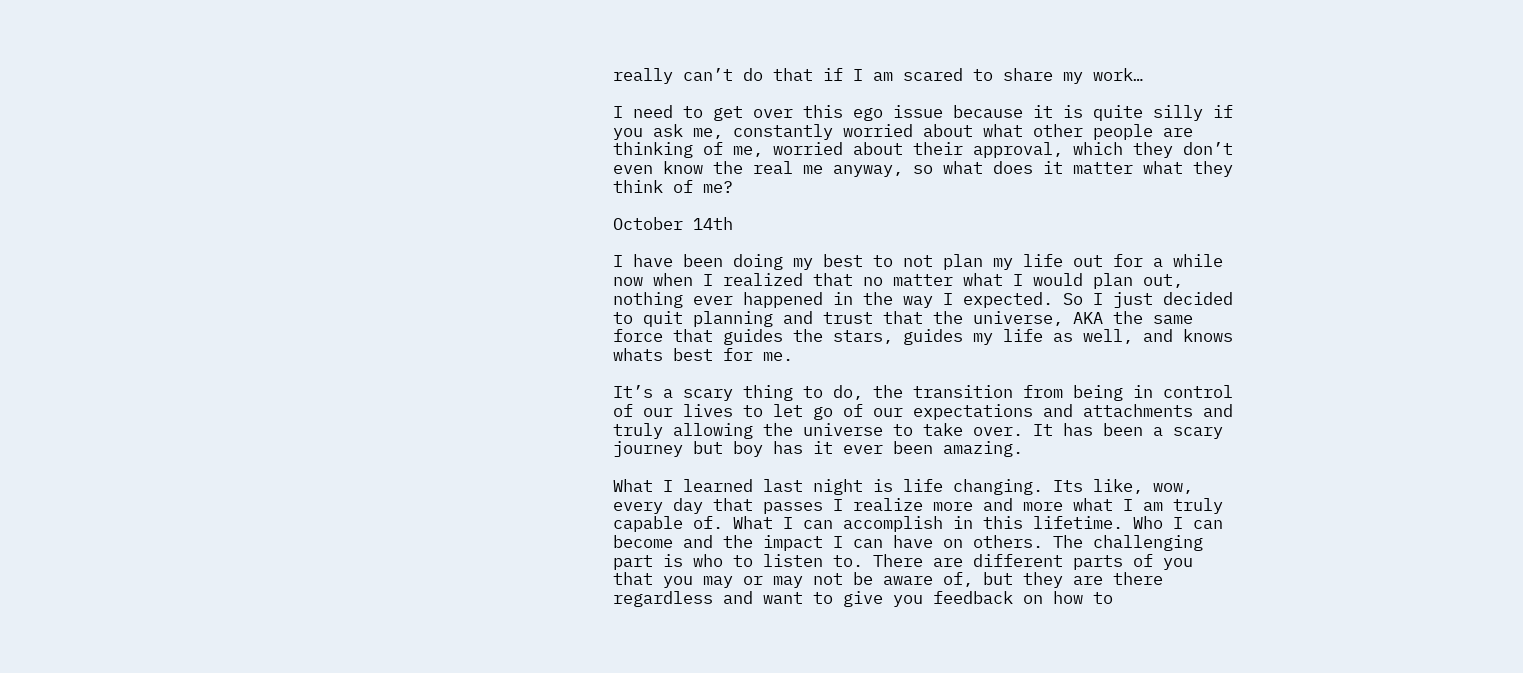really can’t do that if I am scared to share my work…

I need to get over this ego issue because it is quite silly if you ask me, constantly worried about what other people are thinking of me, worried about their approval, which they don’t even know the real me anyway, so what does it matter what they think of me?

October 14th

I have been doing my best to not plan my life out for a while now when I realized that no matter what I would plan out, nothing ever happened in the way I expected. So I just decided to quit planning and trust that the universe, AKA the same force that guides the stars, guides my life as well, and knows whats best for me.

It’s a scary thing to do, the transition from being in control of our lives to let go of our expectations and attachments and truly allowing the universe to take over. It has been a scary journey but boy has it ever been amazing.

What I learned last night is life changing. Its like, wow, every day that passes I realize more and more what I am truly capable of. What I can accomplish in this lifetime. Who I can become and the impact I can have on others. The challenging part is who to listen to. There are different parts of you that you may or may not be aware of, but they are there regardless and want to give you feedback on how to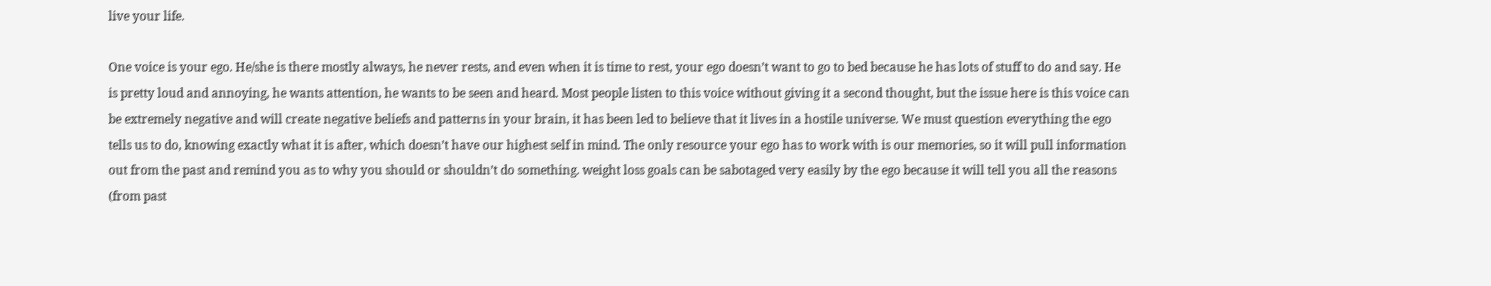live your life.

One voice is your ego. He/she is there mostly always, he never rests, and even when it is time to rest, your ego doesn’t want to go to bed because he has lots of stuff to do and say. He is pretty loud and annoying, he wants attention, he wants to be seen and heard. Most people listen to this voice without giving it a second thought, but the issue here is this voice can be extremely negative and will create negative beliefs and patterns in your brain, it has been led to believe that it lives in a hostile universe. We must question everything the ego tells us to do, knowing exactly what it is after, which doesn’t have our highest self in mind. The only resource your ego has to work with is our memories, so it will pull information out from the past and remind you as to why you should or shouldn’t do something. weight loss goals can be sabotaged very easily by the ego because it will tell you all the reasons (from past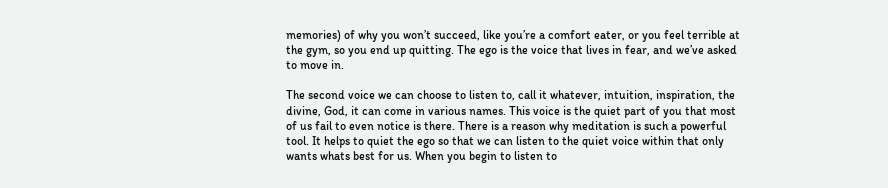memories) of why you won’t succeed, like you’re a comfort eater, or you feel terrible at the gym, so you end up quitting. The ego is the voice that lives in fear, and we’ve asked to move in.

The second voice we can choose to listen to, call it whatever, intuition, inspiration, the divine, God, it can come in various names. This voice is the quiet part of you that most of us fail to even notice is there. There is a reason why meditation is such a powerful tool. It helps to quiet the ego so that we can listen to the quiet voice within that only wants whats best for us. When you begin to listen to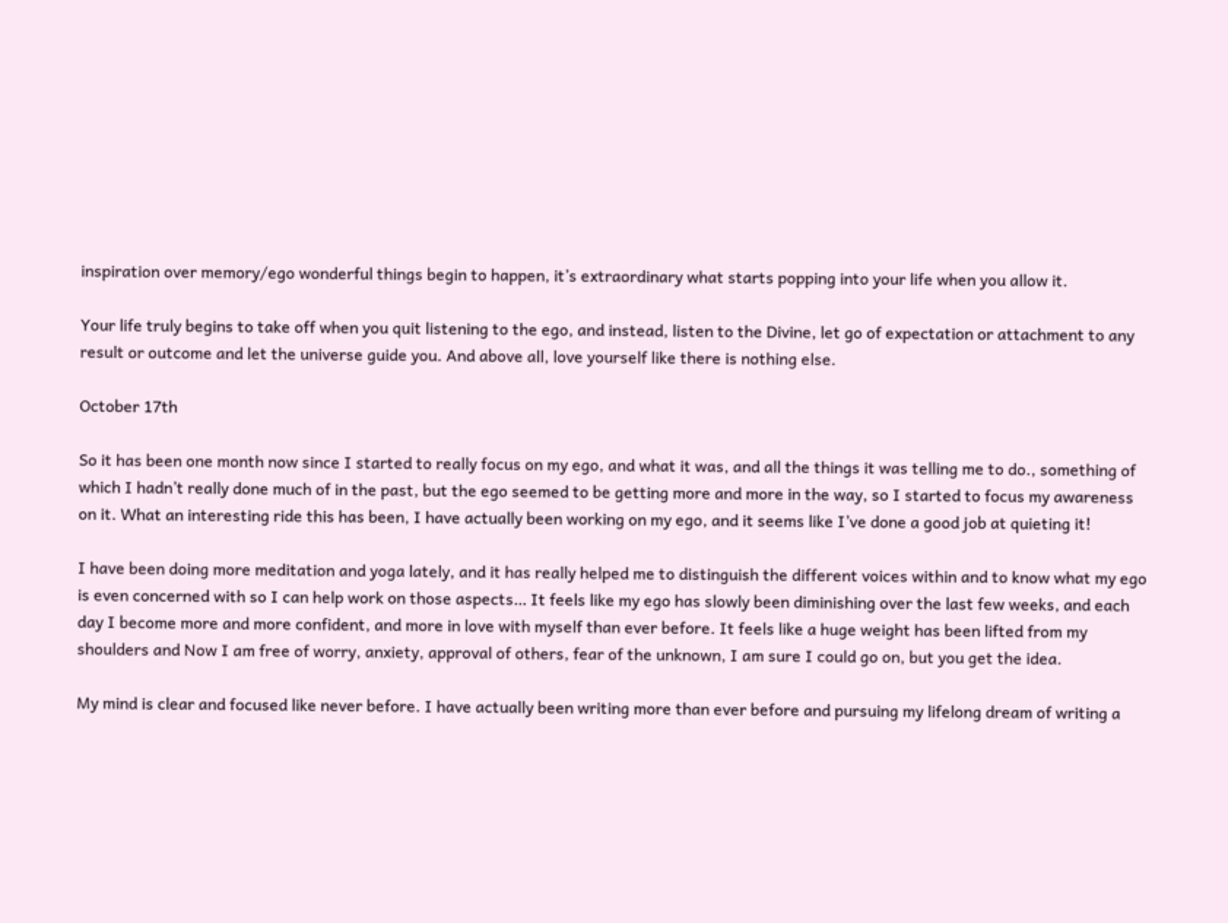inspiration over memory/ego wonderful things begin to happen, it’s extraordinary what starts popping into your life when you allow it.

Your life truly begins to take off when you quit listening to the ego, and instead, listen to the Divine, let go of expectation or attachment to any result or outcome and let the universe guide you. And above all, love yourself like there is nothing else.

October 17th

So it has been one month now since I started to really focus on my ego, and what it was, and all the things it was telling me to do., something of which I hadn’t really done much of in the past, but the ego seemed to be getting more and more in the way, so I started to focus my awareness on it. What an interesting ride this has been, I have actually been working on my ego, and it seems like I’ve done a good job at quieting it!

I have been doing more meditation and yoga lately, and it has really helped me to distinguish the different voices within and to know what my ego is even concerned with so I can help work on those aspects… It feels like my ego has slowly been diminishing over the last few weeks, and each day I become more and more confident, and more in love with myself than ever before. It feels like a huge weight has been lifted from my shoulders and Now I am free of worry, anxiety, approval of others, fear of the unknown, I am sure I could go on, but you get the idea.

My mind is clear and focused like never before. I have actually been writing more than ever before and pursuing my lifelong dream of writing a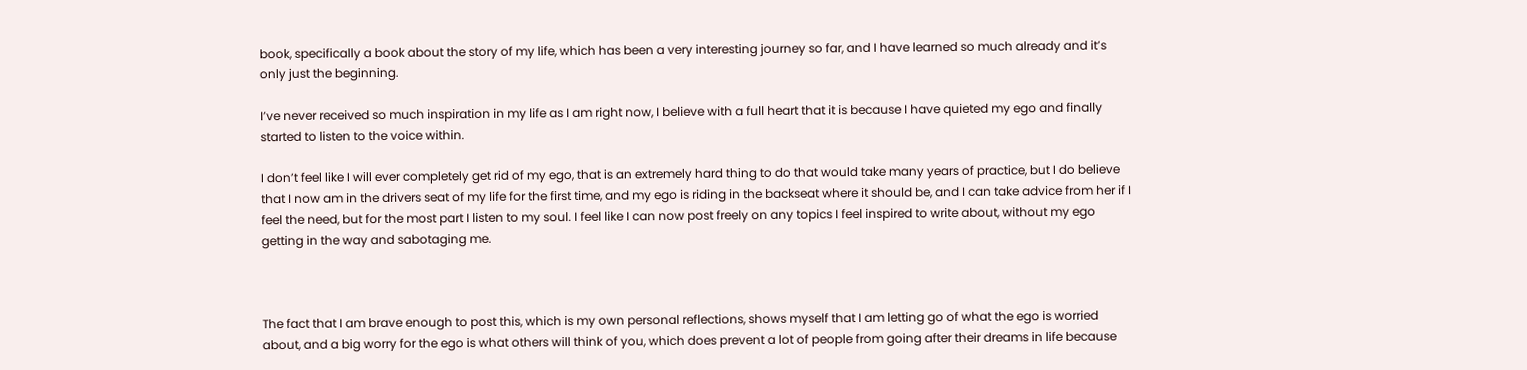book, specifically a book about the story of my life, which has been a very interesting journey so far, and I have learned so much already and it’s only just the beginning.

I’ve never received so much inspiration in my life as I am right now, I believe with a full heart that it is because I have quieted my ego and finally started to listen to the voice within.

I don’t feel like I will ever completely get rid of my ego, that is an extremely hard thing to do that would take many years of practice, but I do believe that I now am in the drivers seat of my life for the first time, and my ego is riding in the backseat where it should be, and I can take advice from her if I feel the need, but for the most part I listen to my soul. I feel like I can now post freely on any topics I feel inspired to write about, without my ego getting in the way and sabotaging me.



The fact that I am brave enough to post this, which is my own personal reflections, shows myself that I am letting go of what the ego is worried about, and a big worry for the ego is what others will think of you, which does prevent a lot of people from going after their dreams in life because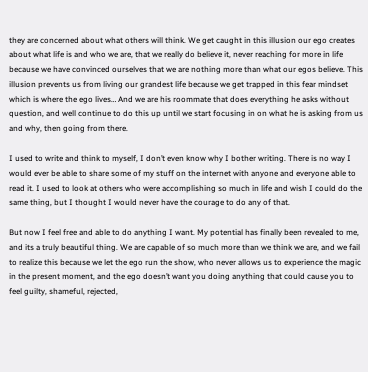they are concerned about what others will think. We get caught in this illusion our ego creates about what life is and who we are, that we really do believe it, never reaching for more in life because we have convinced ourselves that we are nothing more than what our egos believe. This illusion prevents us from living our grandest life because we get trapped in this fear mindset which is where the ego lives… And we are his roommate that does everything he asks without question, and well continue to do this up until we start focusing in on what he is asking from us and why, then going from there.

I used to write and think to myself, I don’t even know why I bother writing. There is no way I would ever be able to share some of my stuff on the internet with anyone and everyone able to read it. I used to look at others who were accomplishing so much in life and wish I could do the same thing, but I thought I would never have the courage to do any of that.

But now I feel free and able to do anything I want. My potential has finally been revealed to me, and its a truly beautiful thing. We are capable of so much more than we think we are, and we fail to realize this because we let the ego run the show, who never allows us to experience the magic in the present moment, and the ego doesn’t want you doing anything that could cause you to feel guilty, shameful, rejected,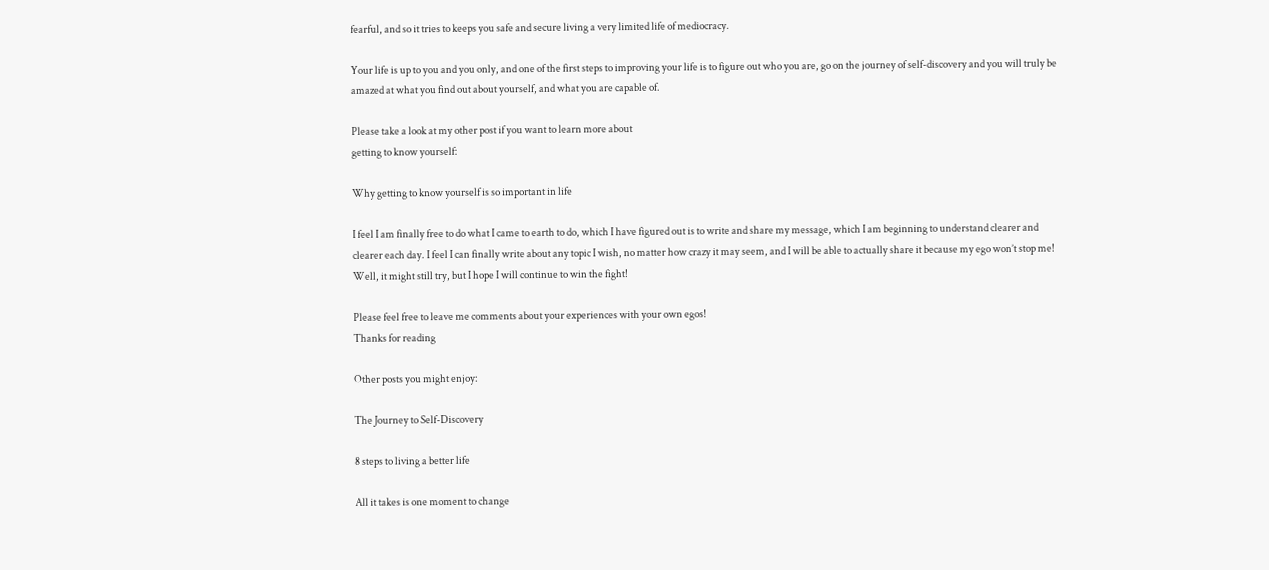fearful, and so it tries to keeps you safe and secure living a very limited life of mediocracy.

Your life is up to you and you only, and one of the first steps to improving your life is to figure out who you are, go on the journey of self-discovery and you will truly be amazed at what you find out about yourself, and what you are capable of.

Please take a look at my other post if you want to learn more about
getting to know yourself:

Why getting to know yourself is so important in life

I feel I am finally free to do what I came to earth to do, which I have figured out is to write and share my message, which I am beginning to understand clearer and clearer each day. I feel I can finally write about any topic I wish, no matter how crazy it may seem, and I will be able to actually share it because my ego won’t stop me! Well, it might still try, but I hope I will continue to win the fight!

Please feel free to leave me comments about your experiences with your own egos!
Thanks for reading

Other posts you might enjoy:

The Journey to Self-Discovery

8 steps to living a better life

All it takes is one moment to change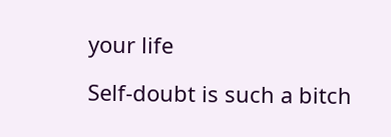your life

Self-doubt is such a bitch